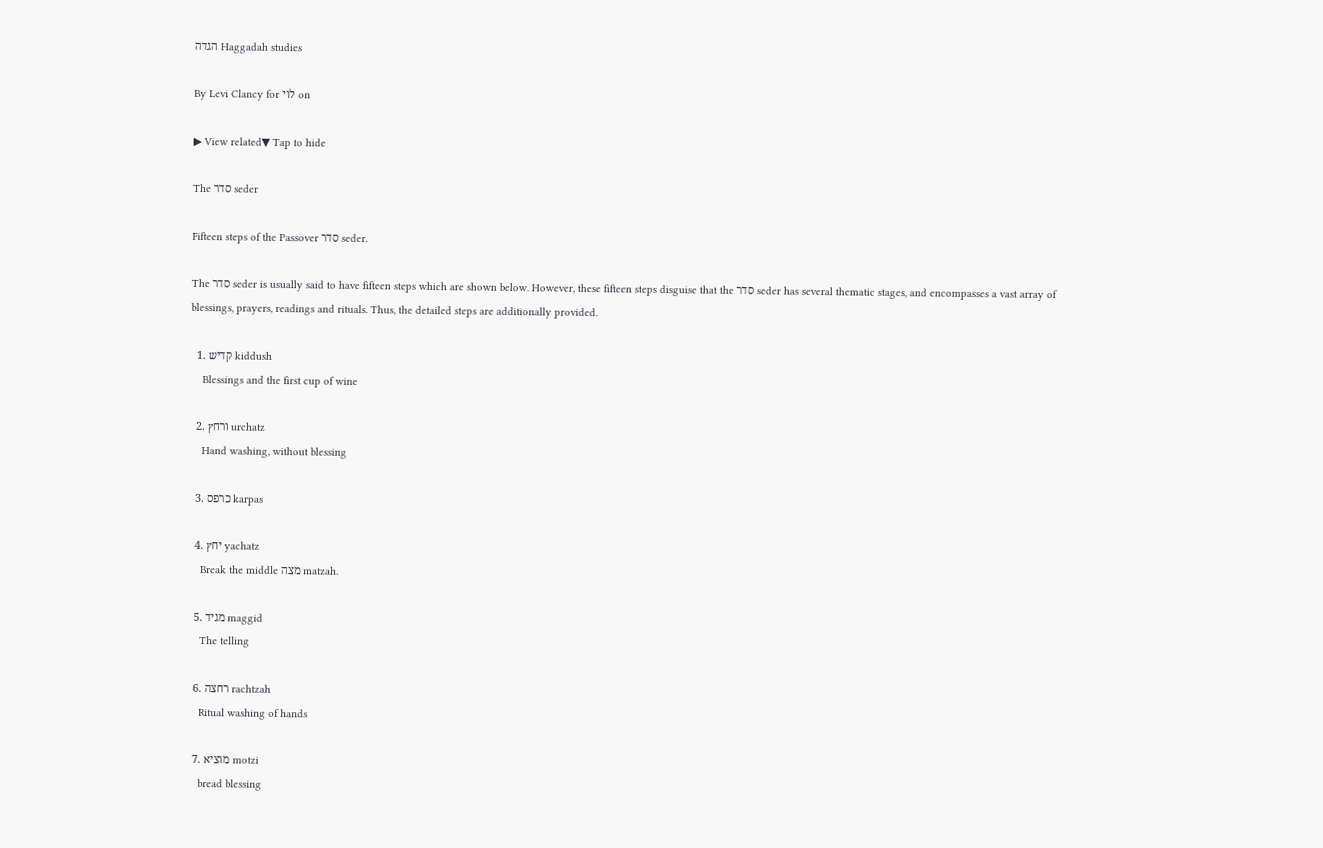הגדה Haggadah studies

By Levi Clancy for לוי on

▶ View related▼ Tap to hide

The סדר seder

Fifteen steps of the Passover סדר seder.

The סדר seder is usually said to have fifteen steps which are shown below. However, these fifteen steps disguise that the סדר seder has several thematic stages, and encompasses a vast array of blessings, prayers, readings and rituals. Thus, the detailed steps are additionally provided.

  1. קדיש kiddush
    Blessings and the first cup of wine

  2. ורחץ urchatz
    Hand washing, without blessing

  3. כרפס karpas

  4. יחץ yachatz
    Break the middle מצה matzah.

  5. מגיד maggid
    The telling

  6. רחצה rachtzah
    Ritual washing of hands

  7. מוציא motzi
    bread blessing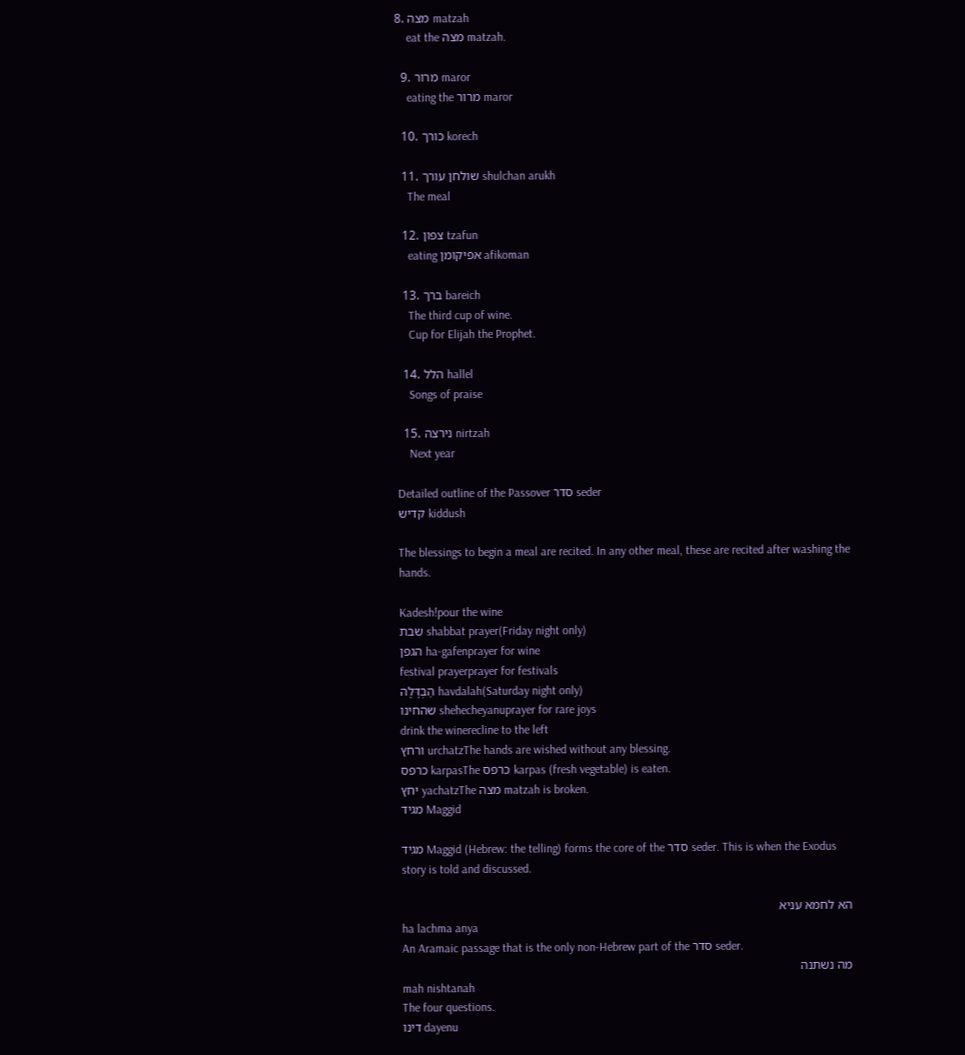8. מצה matzah
    eat the מצה matzah.

  9. מרור maror
    eating the מרור maror

  10. כורך korech

  11. שולחן עורך shulchan arukh
    The meal

  12. צפון tzafun
    eating אפיקומן afikoman

  13. ברך bareich
    The third cup of wine.
    Cup for Elijah the Prophet.

  14. הלל hallel
    Songs of praise

  15. נירצה nirtzah
    Next year

Detailed outline of the Passover סדר seder
קדיש kiddush

The blessings to begin a meal are recited. In any other meal, these are recited after washing the hands.

Kadesh!pour the wine
שבת shabbat prayer(Friday night only)
הגפן ha-gafenprayer for wine
festival prayerprayer for festivals
הַבְדָּלָה havdalah(Saturday night only)
שהחינו shehecheyanuprayer for rare joys
drink the winerecline to the left
ורחץ urchatzThe hands are wished without any blessing.
כרפס karpasThe כרפס karpas (fresh vegetable) is eaten.
יחץ yachatzThe מצה matzah is broken.
מגיד Maggid

מגיד Maggid (Hebrew: the telling) forms the core of the סדר seder. This is when the Exodus story is told and discussed.

הא לחמא עניא
ha lachma anya
An Aramaic passage that is the only non-Hebrew part of the סדר seder.
מה נשתנה
mah nishtanah
The four questions.
דינו dayenu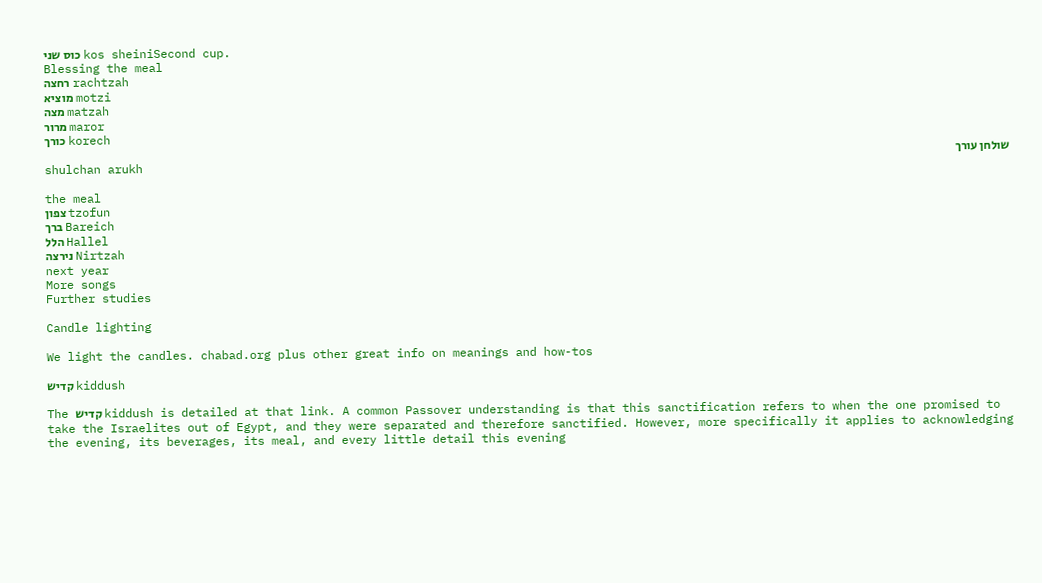כוס שני kos sheiniSecond cup.
Blessing the meal
רחצה rachtzah
מוציא motzi
מצה matzah
מרור maror
כורך korech
שולחן עורך
shulchan arukh

the meal
צפון tzofun
ברך Bareich
הלל Hallel
נירצה Nirtzah
next year
More songs
Further studies

Candle lighting

We light the candles. chabad.org plus other great info on meanings and how-tos

קדיש kiddush

The קדיש kiddush is detailed at that link. A common Passover understanding is that this sanctification refers to when the one promised to take the Israelites out of Egypt, and they were separated and therefore sanctified. However, more specifically it applies to acknowledging the evening, its beverages, its meal, and every little detail this evening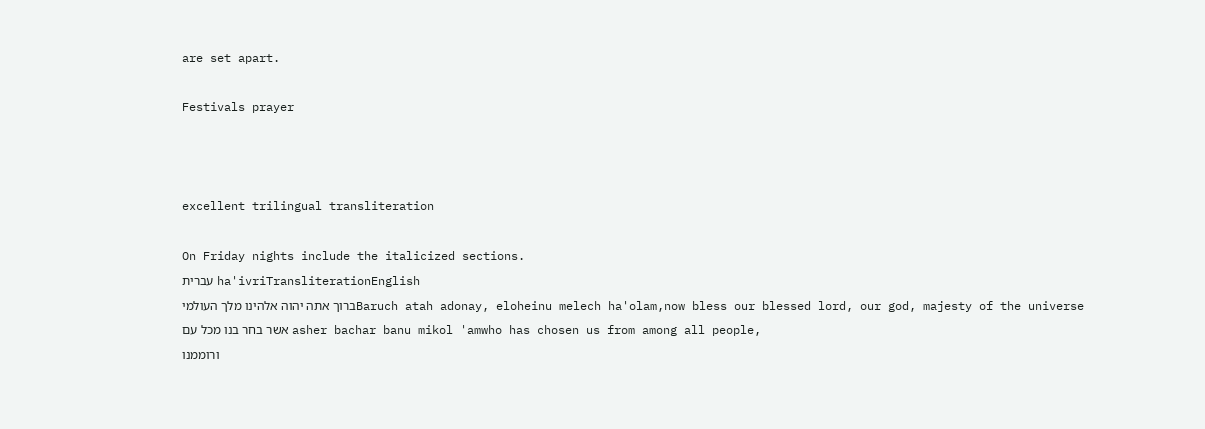are set apart.

Festivals prayer



excellent trilingual transliteration

On Friday nights include the italicized sections.
עברית ha'ivriTransliterationEnglish
ברוך אתה יהוה אלהינו מלך העולמיBaruch atah adonay, eloheinu melech ha'olam,now bless our blessed lord, our god, majesty of the universe
אשר בחר בנו מכל עם asher bachar banu mikol 'amwho has chosen us from among all people,
ורוממנו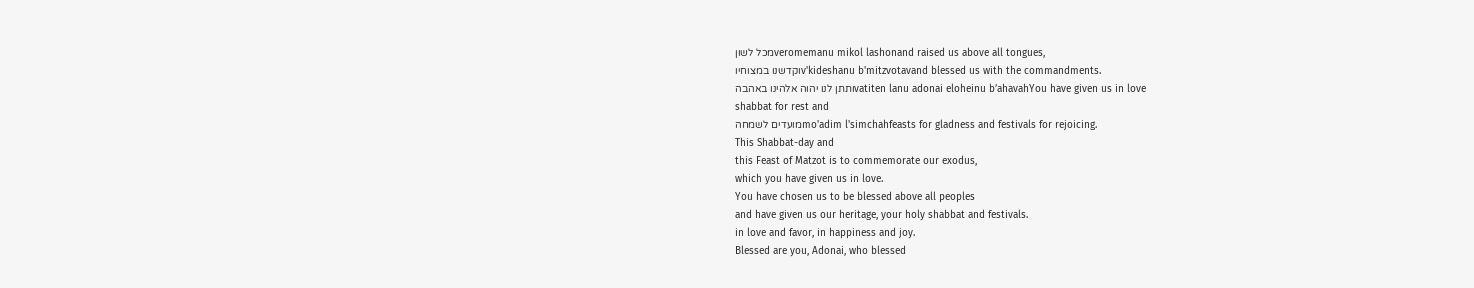מכל לשוןveromemanu mikol lashonand raised us above all tongues,
וקדשנו במצוחיוv'kideshanu b'mitzvotavand blessed us with the commandments.
ותתן לנו יהוה אלהינו באהבהvatiten lanu adonai eloheinu b’ahavahYou have given us in love
shabbat for rest and
מועדים לשמחהmo'adim l'simchahfeasts for gladness and festivals for rejoicing.
This Shabbat-day and
this Feast of Matzot is to commemorate our exodus,
which you have given us in love.
You have chosen us to be blessed above all peoples
and have given us our heritage, your holy shabbat and festivals.
in love and favor, in happiness and joy.
Blessed are you, Adonai, who blessed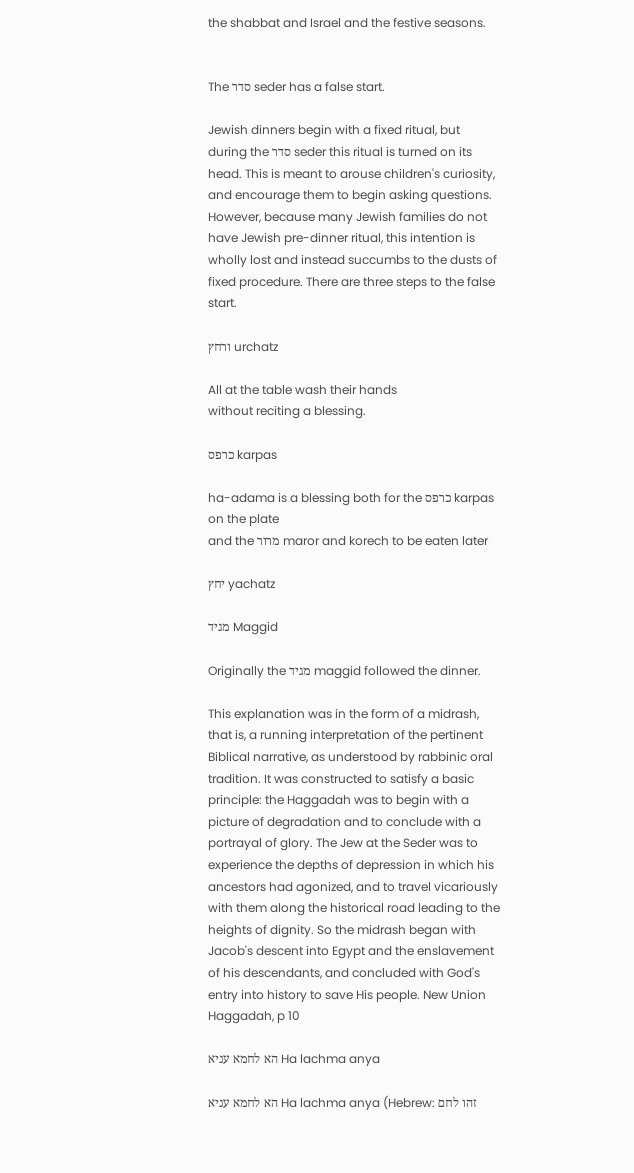the shabbat and Israel and the festive seasons.


The סדר seder has a false start.

Jewish dinners begin with a fixed ritual, but during the סדר seder this ritual is turned on its head. This is meant to arouse children's curiosity, and encourage them to begin asking questions. However, because many Jewish families do not have Jewish pre-dinner ritual, this intention is wholly lost and instead succumbs to the dusts of fixed procedure. There are three steps to the false start.

ורחץ urchatz

All at the table wash their hands
without reciting a blessing.

כרפס karpas

ha-adama is a blessing both for the כרפס karpas on the plate
and the מרור maror and korech to be eaten later

יחץ yachatz

מגיד Maggid

Originally the מגיד maggid followed the dinner.

This explanation was in the form of a midrash, that is, a running interpretation of the pertinent Biblical narrative, as understood by rabbinic oral tradition. It was constructed to satisfy a basic principle: the Haggadah was to begin with a picture of degradation and to conclude with a portrayal of glory. The Jew at the Seder was to experience the depths of depression in which his ancestors had agonized, and to travel vicariously with them along the historical road leading to the heights of dignity. So the midrash began with Jacob's descent into Egypt and the enslavement of his descendants, and concluded with God's entry into history to save His people. New Union Haggadah, p 10

הא לחמא עניא Ha lachma anya

הא לחמא עניא Ha lachma anya (Hebrew: זהו לחם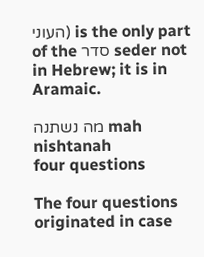העוני) is the only part of the סדר seder not in Hebrew; it is in Aramaic.

מה נשתנה mah nishtanah
four questions

The four questions originated in case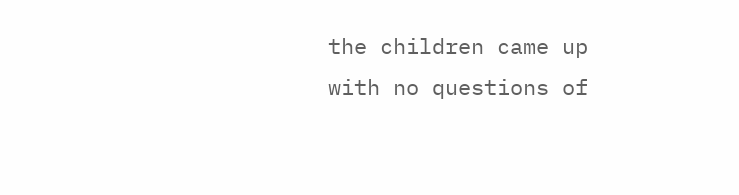the children came up with no questions of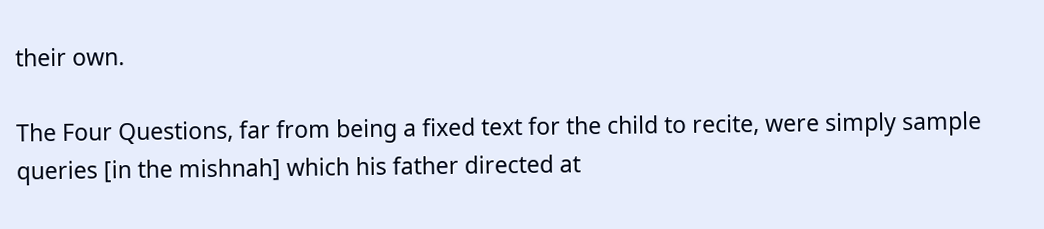their own.

The Four Questions, far from being a fixed text for the child to recite, were simply sample queries [in the mishnah] which his father directed at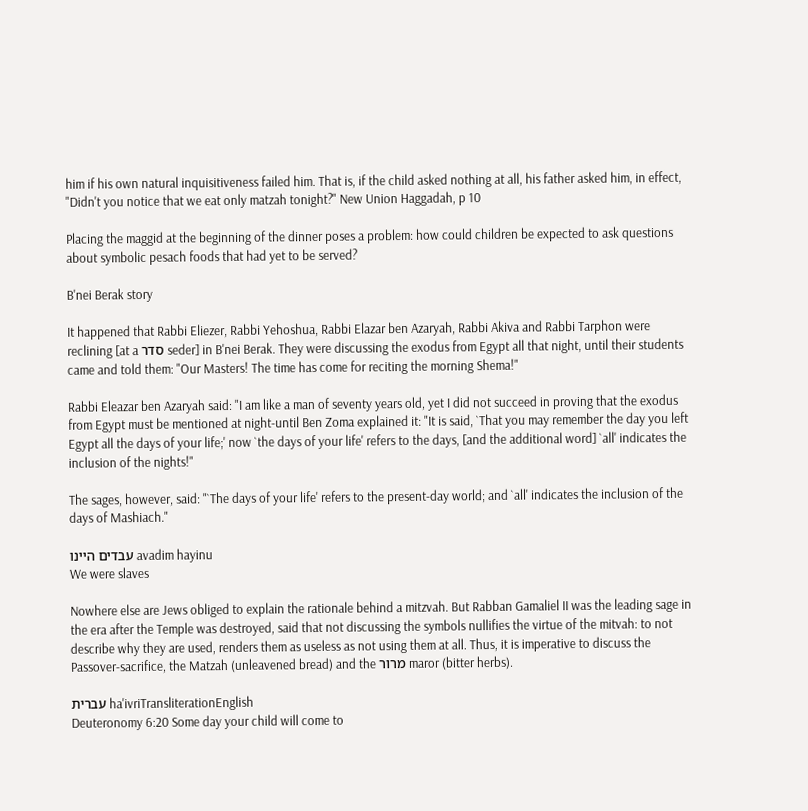him if his own natural inquisitiveness failed him. That is, if the child asked nothing at all, his father asked him, in effect, "Didn't you notice that we eat only matzah tonight?" New Union Haggadah, p 10

Placing the maggid at the beginning of the dinner poses a problem: how could children be expected to ask questions about symbolic pesach foods that had yet to be served?

B'nei Berak story

It happened that Rabbi Eliezer, Rabbi Yehoshua, Rabbi Elazar ben Azaryah, Rabbi Akiva and Rabbi Tarphon were reclining [at a סדר seder] in B'nei Berak. They were discussing the exodus from Egypt all that night, until their students came and told them: "Our Masters! The time has come for reciting the morning Shema!"

Rabbi Eleazar ben Azaryah said: "I am like a man of seventy years old, yet I did not succeed in proving that the exodus from Egypt must be mentioned at night-until Ben Zoma explained it: "It is said, `That you may remember the day you left Egypt all the days of your life;' now `the days of your life' refers to the days, [and the additional word] `all' indicates the inclusion of the nights!"

The sages, however, said: "`The days of your life' refers to the present-day world; and `all' indicates the inclusion of the days of Mashiach."

עבדים היינו avadim hayinu
We were slaves

Nowhere else are Jews obliged to explain the rationale behind a mitzvah. But Rabban Gamaliel II was the leading sage in the era after the Temple was destroyed, said that not discussing the symbols nullifies the virtue of the mitvah: to not describe why they are used, renders them as useless as not using them at all. Thus, it is imperative to discuss the Passover-sacrifice, the Matzah (unleavened bread) and the מרור maror (bitter herbs).

עברית ha'ivriTransliterationEnglish
Deuteronomy 6:20 Some day your child will come to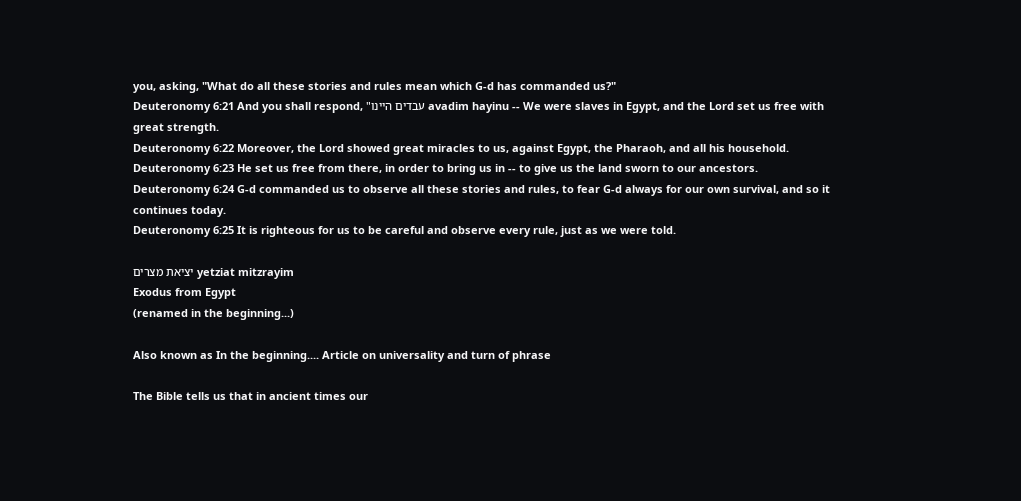you, asking, "What do all these stories and rules mean which G-d has commanded us?"
Deuteronomy 6:21 And you shall respond, "עבדים היינו avadim hayinu -- We were slaves in Egypt, and the Lord set us free with great strength.
Deuteronomy 6:22 Moreover, the Lord showed great miracles to us, against Egypt, the Pharaoh, and all his household.
Deuteronomy 6:23 He set us free from there, in order to bring us in -- to give us the land sworn to our ancestors.
Deuteronomy 6:24 G-d commanded us to observe all these stories and rules, to fear G-d always for our own survival, and so it continues today.
Deuteronomy 6:25 It is righteous for us to be careful and observe every rule, just as we were told.

יציאת מצרים yetziat mitzrayim
Exodus from Egypt
(renamed in the beginning...)

Also known as In the beginning.... Article on universality and turn of phrase

The Bible tells us that in ancient times our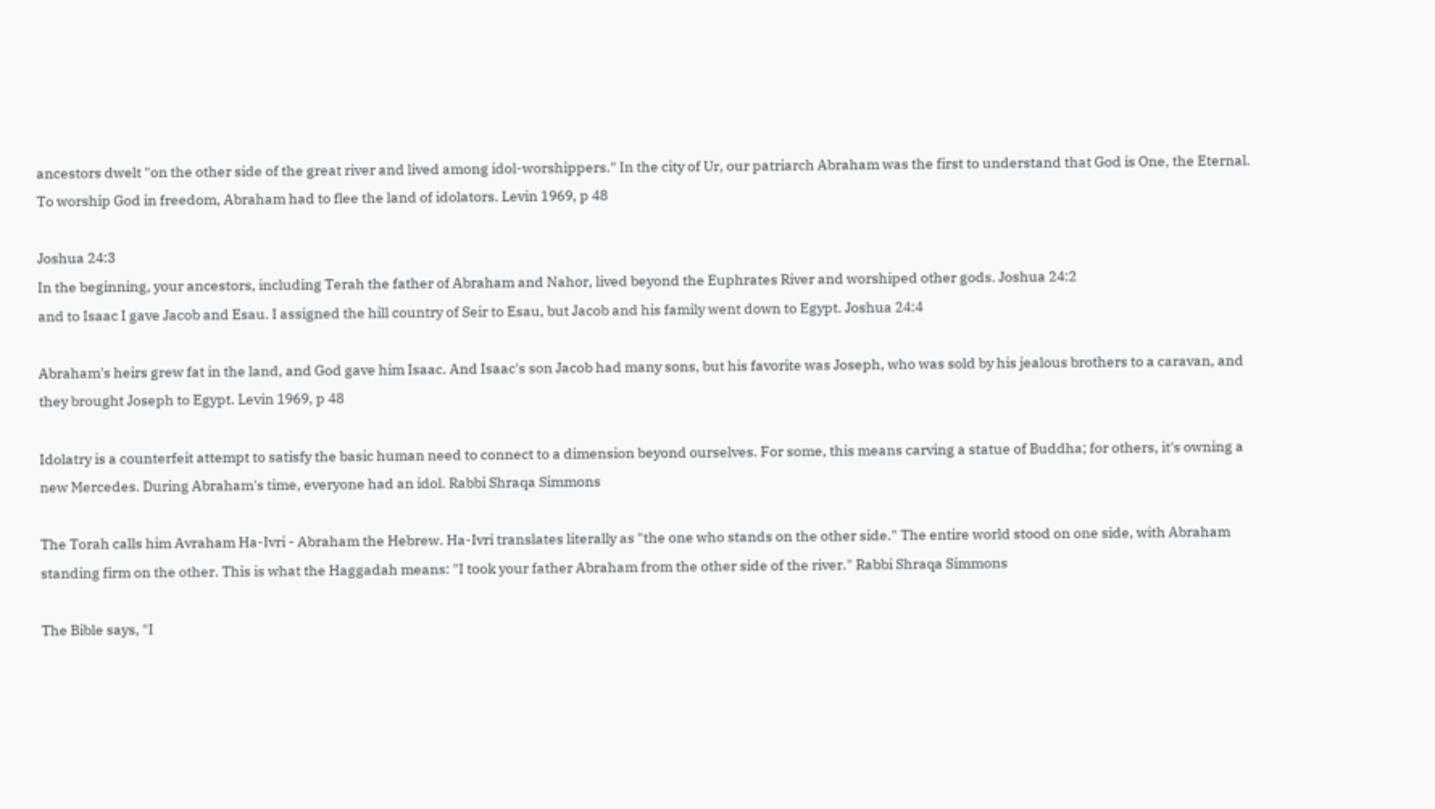ancestors dwelt "on the other side of the great river and lived among idol-worshippers." In the city of Ur, our patriarch Abraham was the first to understand that God is One, the Eternal. To worship God in freedom, Abraham had to flee the land of idolators. Levin 1969, p 48

Joshua 24:3
In the beginning, your ancestors, including Terah the father of Abraham and Nahor, lived beyond the Euphrates River and worshiped other gods. Joshua 24:2
and to Isaac I gave Jacob and Esau. I assigned the hill country of Seir to Esau, but Jacob and his family went down to Egypt. Joshua 24:4

Abraham's heirs grew fat in the land, and God gave him Isaac. And Isaac's son Jacob had many sons, but his favorite was Joseph, who was sold by his jealous brothers to a caravan, and they brought Joseph to Egypt. Levin 1969, p 48

Idolatry is a counterfeit attempt to satisfy the basic human need to connect to a dimension beyond ourselves. For some, this means carving a statue of Buddha; for others, it's owning a new Mercedes. During Abraham's time, everyone had an idol. Rabbi Shraqa Simmons

The Torah calls him Avraham Ha-Ivri - Abraham the Hebrew. Ha-Ivri translates literally as "the one who stands on the other side." The entire world stood on one side, with Abraham standing firm on the other. This is what the Haggadah means: "I took your father Abraham from the other side of the river." Rabbi Shraqa Simmons

The Bible says, "I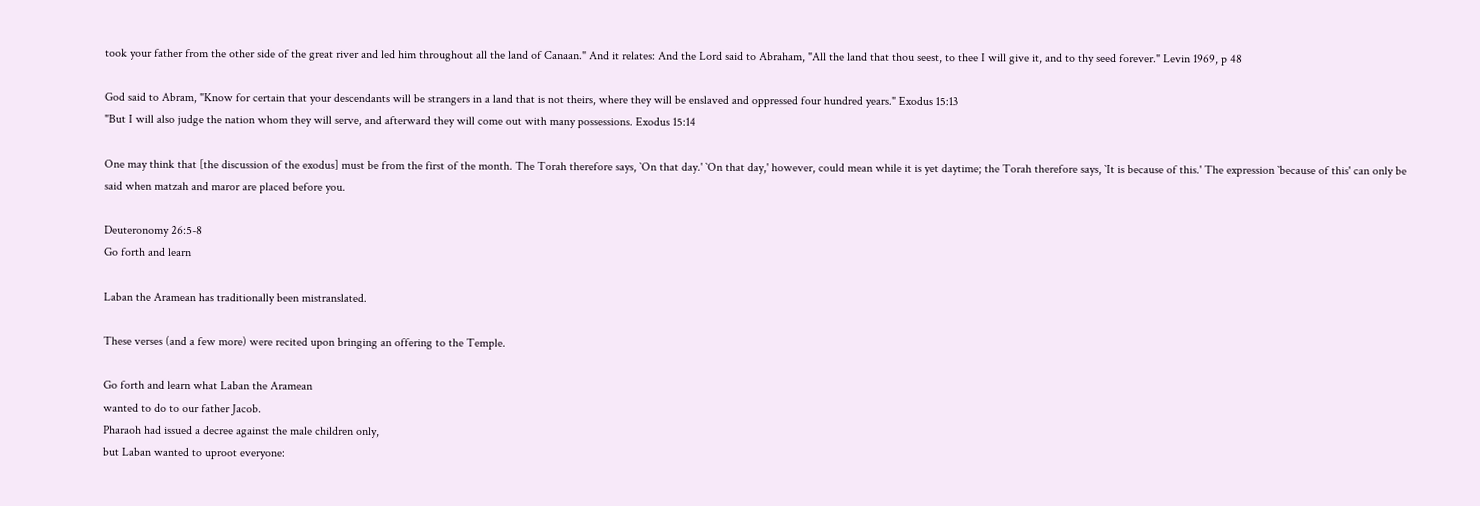took your father from the other side of the great river and led him throughout all the land of Canaan." And it relates: And the Lord said to Abraham, "All the land that thou seest, to thee I will give it, and to thy seed forever." Levin 1969, p 48

God said to Abram, "Know for certain that your descendants will be strangers in a land that is not theirs, where they will be enslaved and oppressed four hundred years." Exodus 15:13
"But I will also judge the nation whom they will serve, and afterward they will come out with many possessions. Exodus 15:14

One may think that [the discussion of the exodus] must be from the first of the month. The Torah therefore says, `On that day.' `On that day,' however, could mean while it is yet daytime; the Torah therefore says, `It is because of this.' The expression `because of this' can only be said when matzah and maror are placed before you.

Deuteronomy 26:5-8
Go forth and learn

Laban the Aramean has traditionally been mistranslated.

These verses (and a few more) were recited upon bringing an offering to the Temple.

Go forth and learn what Laban the Aramean
wanted to do to our father Jacob.
Pharaoh had issued a decree against the male children only,
but Laban wanted to uproot everyone: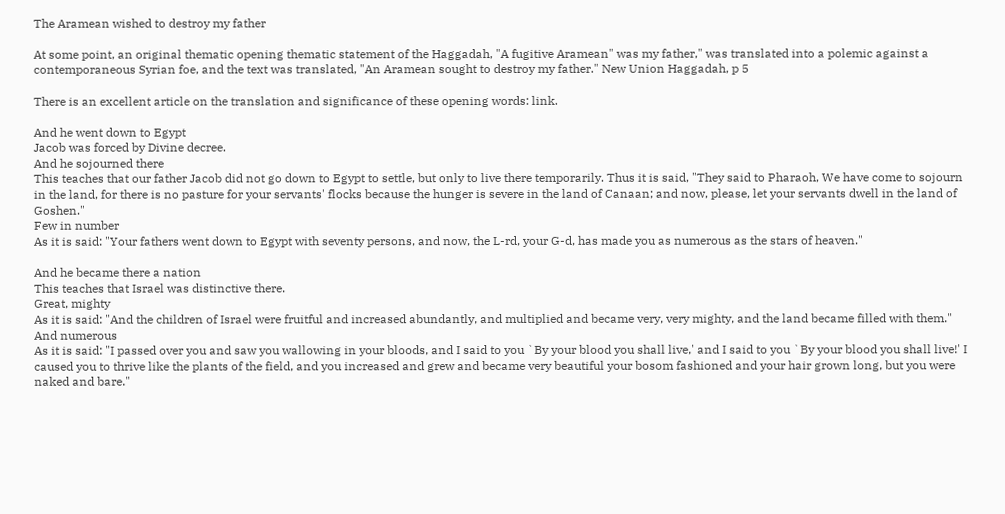The Aramean wished to destroy my father

At some point, an original thematic opening thematic statement of the Haggadah, "A fugitive Aramean" was my father," was translated into a polemic against a contemporaneous Syrian foe, and the text was translated, "An Aramean sought to destroy my father." New Union Haggadah, p 5

There is an excellent article on the translation and significance of these opening words: link.

And he went down to Egypt
Jacob was forced by Divine decree.
And he sojourned there
This teaches that our father Jacob did not go down to Egypt to settle, but only to live there temporarily. Thus it is said, "They said to Pharaoh, We have come to sojourn in the land, for there is no pasture for your servants' flocks because the hunger is severe in the land of Canaan; and now, please, let your servants dwell in the land of Goshen."
Few in number
As it is said: "Your fathers went down to Egypt with seventy persons, and now, the L-rd, your G-d, has made you as numerous as the stars of heaven."

And he became there a nation
This teaches that Israel was distinctive there.
Great, mighty
As it is said: "And the children of Israel were fruitful and increased abundantly, and multiplied and became very, very mighty, and the land became filled with them."
And numerous
As it is said: "I passed over you and saw you wallowing in your bloods, and I said to you `By your blood you shall live,' and I said to you `By your blood you shall live!' I caused you to thrive like the plants of the field, and you increased and grew and became very beautiful your bosom fashioned and your hair grown long, but you were naked and bare."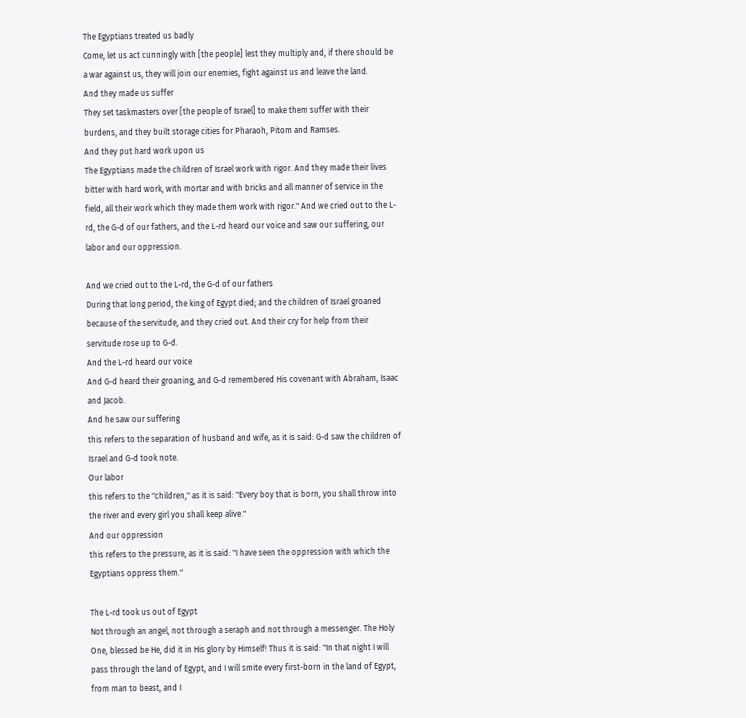The Egyptians treated us badly
Come, let us act cunningly with [the people] lest they multiply and, if there should be a war against us, they will join our enemies, fight against us and leave the land.
And they made us suffer
They set taskmasters over [the people of Israel] to make them suffer with their burdens, and they built storage cities for Pharaoh, Pitom and Ramses.
And they put hard work upon us
The Egyptians made the children of Israel work with rigor. And they made their lives bitter with hard work, with mortar and with bricks and all manner of service in the field, all their work which they made them work with rigor." And we cried out to the L-rd, the G-d of our fathers, and the L-rd heard our voice and saw our suffering, our labor and our oppression.

And we cried out to the L-rd, the G-d of our fathers
During that long period, the king of Egypt died; and the children of Israel groaned because of the servitude, and they cried out. And their cry for help from their servitude rose up to G-d.
And the L-rd heard our voice
And G-d heard their groaning, and G-d remembered His covenant with Abraham, Isaac and Jacob.
And he saw our suffering
this refers to the separation of husband and wife, as it is said: G-d saw the children of Israel and G-d took note.
Our labor
this refers to the "children," as it is said: "Every boy that is born, you shall throw into the river and every girl you shall keep alive."
And our oppression
this refers to the pressure, as it is said: "I have seen the oppression with which the Egyptians oppress them."

The L-rd took us out of Egypt
Not through an angel, not through a seraph and not through a messenger. The Holy One, blessed be He, did it in His glory by Himself! Thus it is said: "In that night I will pass through the land of Egypt, and I will smite every first-born in the land of Egypt, from man to beast, and I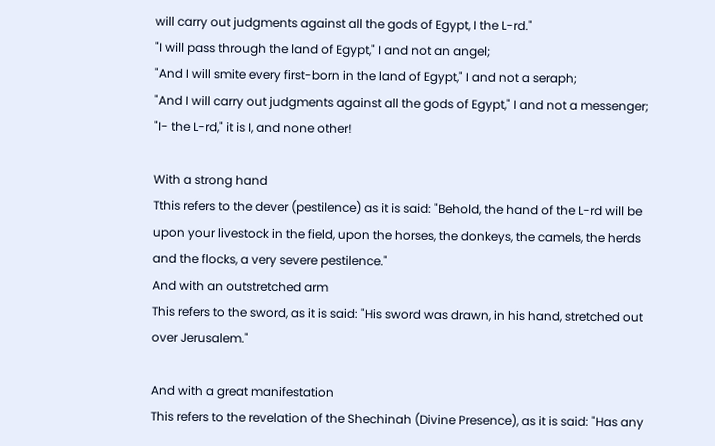will carry out judgments against all the gods of Egypt, I the L-rd."
"I will pass through the land of Egypt," I and not an angel;
"And I will smite every first-born in the land of Egypt," I and not a seraph;
"And I will carry out judgments against all the gods of Egypt," I and not a messenger;
"I- the L-rd," it is I, and none other!

With a strong hand
Tthis refers to the dever (pestilence) as it is said: "Behold, the hand of the L-rd will be upon your livestock in the field, upon the horses, the donkeys, the camels, the herds and the flocks, a very severe pestilence."
And with an outstretched arm
This refers to the sword, as it is said: "His sword was drawn, in his hand, stretched out over Jerusalem."

And with a great manifestation
This refers to the revelation of the Shechinah (Divine Presence), as it is said: "Has any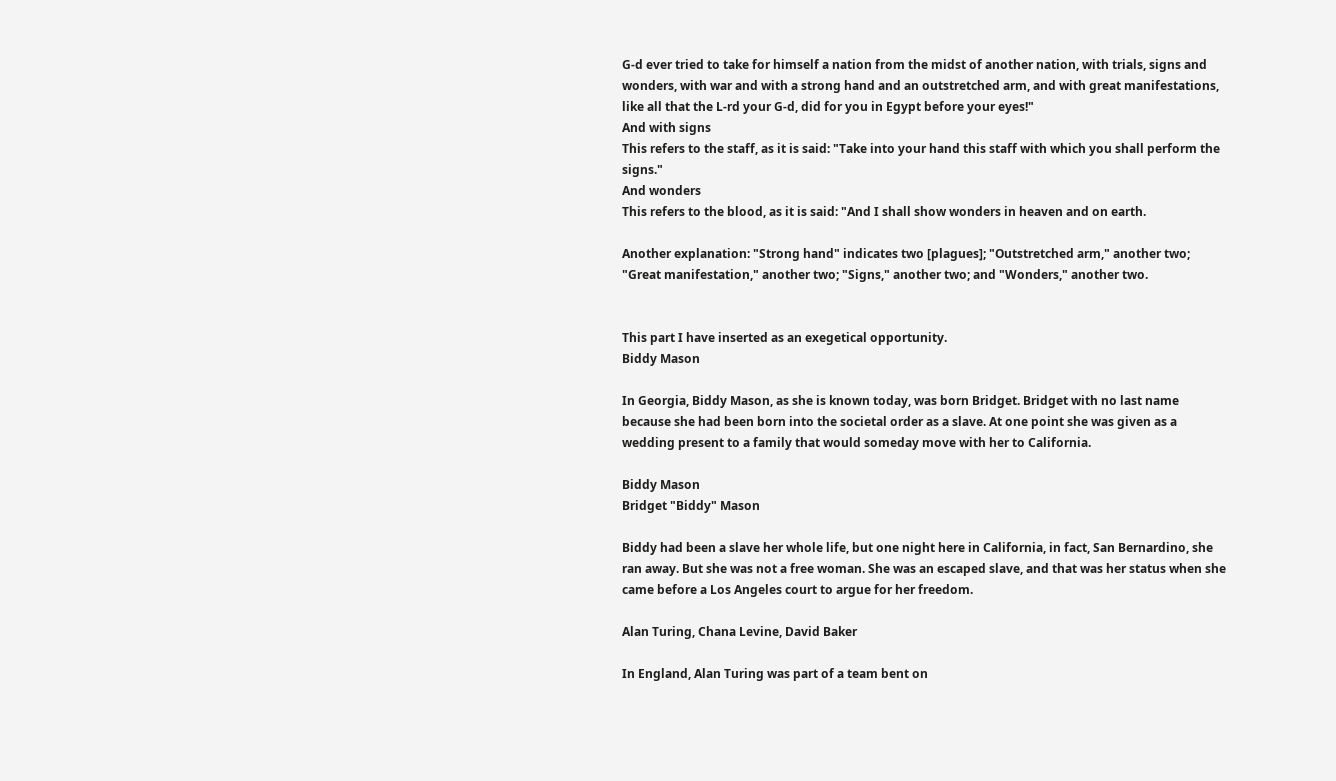G-d ever tried to take for himself a nation from the midst of another nation, with trials, signs and wonders, with war and with a strong hand and an outstretched arm, and with great manifestations, like all that the L-rd your G-d, did for you in Egypt before your eyes!"
And with signs
This refers to the staff, as it is said: "Take into your hand this staff with which you shall perform the signs."
And wonders
This refers to the blood, as it is said: "And I shall show wonders in heaven and on earth.

Another explanation: "Strong hand" indicates two [plagues]; "Outstretched arm," another two; "Great manifestation," another two; "Signs," another two; and "Wonders," another two.


This part I have inserted as an exegetical opportunity.
Biddy Mason

In Georgia, Biddy Mason, as she is known today, was born Bridget. Bridget with no last name because she had been born into the societal order as a slave. At one point she was given as a wedding present to a family that would someday move with her to California.

Biddy Mason
Bridget "Biddy" Mason

Biddy had been a slave her whole life, but one night here in California, in fact, San Bernardino, she ran away. But she was not a free woman. She was an escaped slave, and that was her status when she came before a Los Angeles court to argue for her freedom.

Alan Turing, Chana Levine, David Baker

In England, Alan Turing was part of a team bent on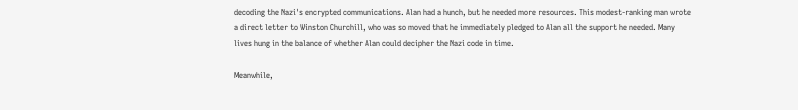decoding the Nazi's encrypted communications. Alan had a hunch, but he needed more resources. This modest-ranking man wrote a direct letter to Winston Churchill, who was so moved that he immediately pledged to Alan all the support he needed. Many lives hung in the balance of whether Alan could decipher the Nazi code in time.

Meanwhile,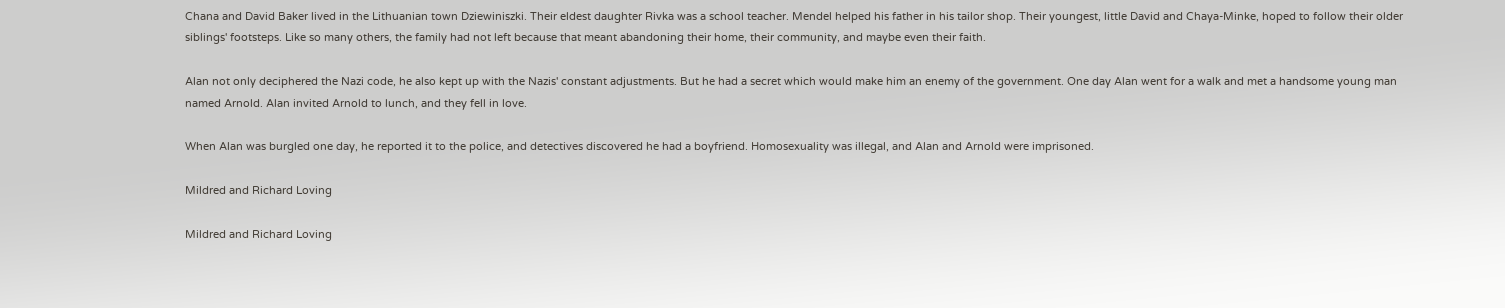Chana and David Baker lived in the Lithuanian town Dziewiniszki. Their eldest daughter Rivka was a school teacher. Mendel helped his father in his tailor shop. Their youngest, little David and Chaya-Minke, hoped to follow their older siblings' footsteps. Like so many others, the family had not left because that meant abandoning their home, their community, and maybe even their faith.

Alan not only deciphered the Nazi code, he also kept up with the Nazis' constant adjustments. But he had a secret which would make him an enemy of the government. One day Alan went for a walk and met a handsome young man named Arnold. Alan invited Arnold to lunch, and they fell in love.

When Alan was burgled one day, he reported it to the police, and detectives discovered he had a boyfriend. Homosexuality was illegal, and Alan and Arnold were imprisoned.

Mildred and Richard Loving

Mildred and Richard Loving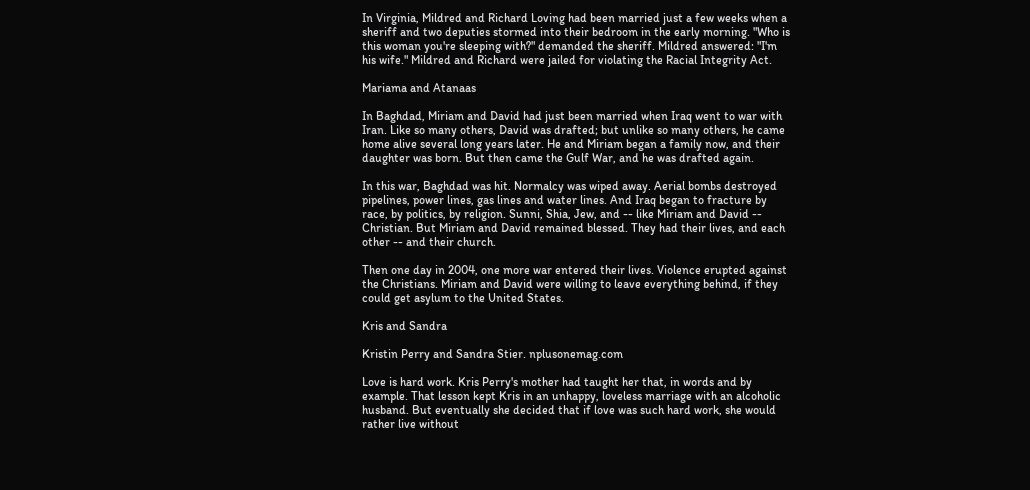In Virginia, Mildred and Richard Loving had been married just a few weeks when a sheriff and two deputies stormed into their bedroom in the early morning. "Who is this woman you're sleeping with?" demanded the sheriff. Mildred answered: "I'm his wife." Mildred and Richard were jailed for violating the Racial Integrity Act.

Mariama and Atanaas

In Baghdad, Miriam and David had just been married when Iraq went to war with Iran. Like so many others, David was drafted; but unlike so many others, he came home alive several long years later. He and Miriam began a family now, and their daughter was born. But then came the Gulf War, and he was drafted again.

In this war, Baghdad was hit. Normalcy was wiped away. Aerial bombs destroyed pipelines, power lines, gas lines and water lines. And Iraq began to fracture by race, by politics, by religion. Sunni, Shia, Jew, and -- like Miriam and David -- Christian. But Miriam and David remained blessed. They had their lives, and each other -- and their church.

Then one day in 2004, one more war entered their lives. Violence erupted against the Christians. Miriam and David were willing to leave everything behind, if they could get asylum to the United States.

Kris and Sandra

Kristin Perry and Sandra Stier. nplusonemag.com

Love is hard work. Kris Perry's mother had taught her that, in words and by example. That lesson kept Kris in an unhappy, loveless marriage with an alcoholic husband. But eventually she decided that if love was such hard work, she would rather live without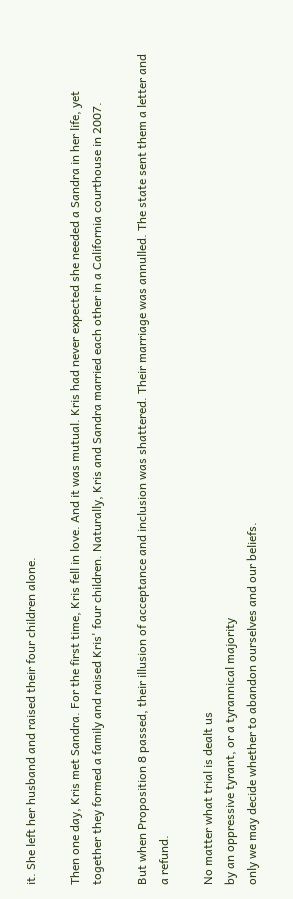it. She left her husband and raised their four children alone.

Then one day, Kris met Sandra. For the first time, Kris fell in love. And it was mutual. Kris had never expected she needed a Sandra in her life, yet together they formed a family and raised Kris' four children. Naturally, Kris and Sandra married each other in a California courthouse in 2007.

But when Proposition 8 passed, their illusion of acceptance and inclusion was shattered. Their marriage was annulled. The state sent them a letter and a refund.

No matter what trial is dealt us
by an oppressive tyrant, or a tyrannical majority
only we may decide whether to abandon ourselves and our beliefs.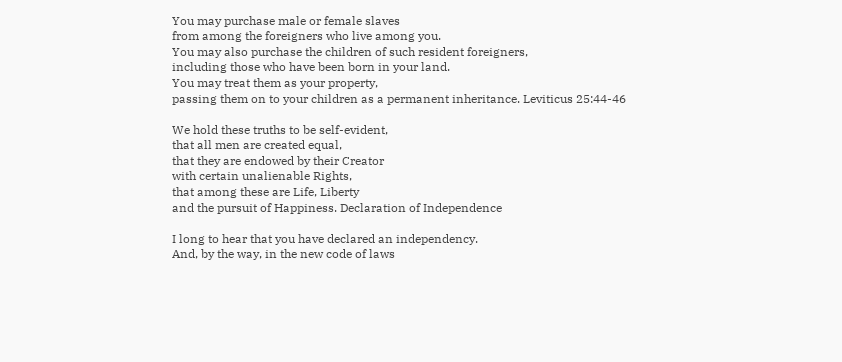You may purchase male or female slaves
from among the foreigners who live among you.
You may also purchase the children of such resident foreigners,
including those who have been born in your land.
You may treat them as your property,
passing them on to your children as a permanent inheritance. Leviticus 25:44-46

We hold these truths to be self-evident,
that all men are created equal,
that they are endowed by their Creator
with certain unalienable Rights,
that among these are Life, Liberty
and the pursuit of Happiness. Declaration of Independence

I long to hear that you have declared an independency.
And, by the way, in the new code of laws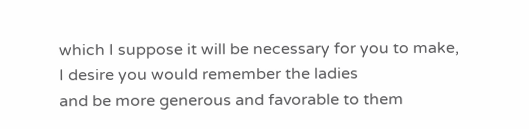which I suppose it will be necessary for you to make,
I desire you would remember the ladies
and be more generous and favorable to them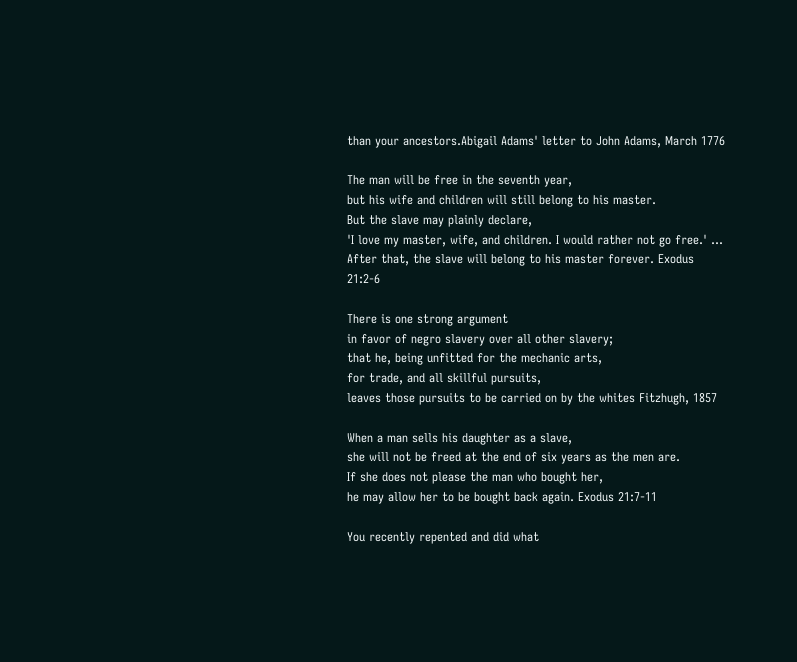than your ancestors.Abigail Adams' letter to John Adams, March 1776

The man will be free in the seventh year,
but his wife and children will still belong to his master.
But the slave may plainly declare,
'I love my master, wife, and children. I would rather not go free.' ...
After that, the slave will belong to his master forever. Exodus 21:2-6

There is one strong argument
in favor of negro slavery over all other slavery;
that he, being unfitted for the mechanic arts,
for trade, and all skillful pursuits,
leaves those pursuits to be carried on by the whites Fitzhugh, 1857

When a man sells his daughter as a slave,
she will not be freed at the end of six years as the men are.
If she does not please the man who bought her,
he may allow her to be bought back again. Exodus 21:7-11

You recently repented and did what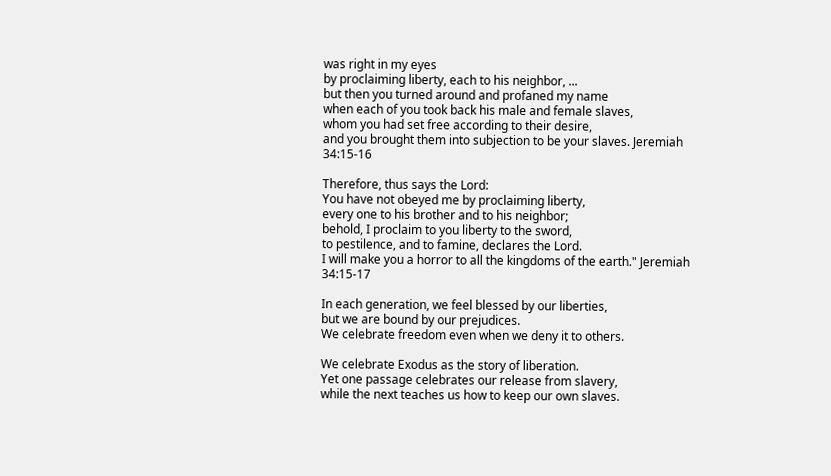was right in my eyes
by proclaiming liberty, each to his neighbor, ...
but then you turned around and profaned my name
when each of you took back his male and female slaves,
whom you had set free according to their desire,
and you brought them into subjection to be your slaves. Jeremiah 34:15-16

Therefore, thus says the Lord:
You have not obeyed me by proclaiming liberty,
every one to his brother and to his neighbor;
behold, I proclaim to you liberty to the sword,
to pestilence, and to famine, declares the Lord.
I will make you a horror to all the kingdoms of the earth." Jeremiah 34:15-17

In each generation, we feel blessed by our liberties,
but we are bound by our prejudices.
We celebrate freedom even when we deny it to others.

We celebrate Exodus as the story of liberation.
Yet one passage celebrates our release from slavery,
while the next teaches us how to keep our own slaves.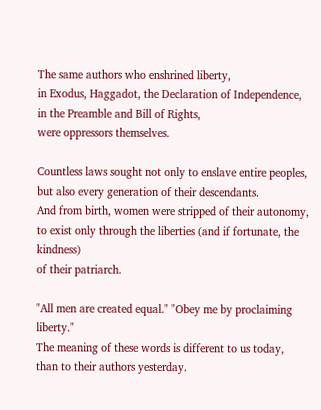The same authors who enshrined liberty,
in Exodus, Haggadot, the Declaration of Independence,
in the Preamble and Bill of Rights,
were oppressors themselves.

Countless laws sought not only to enslave entire peoples,
but also every generation of their descendants.
And from birth, women were stripped of their autonomy,
to exist only through the liberties (and if fortunate, the kindness)
of their patriarch.

"All men are created equal." "Obey me by proclaiming liberty."
The meaning of these words is different to us today,
than to their authors yesterday.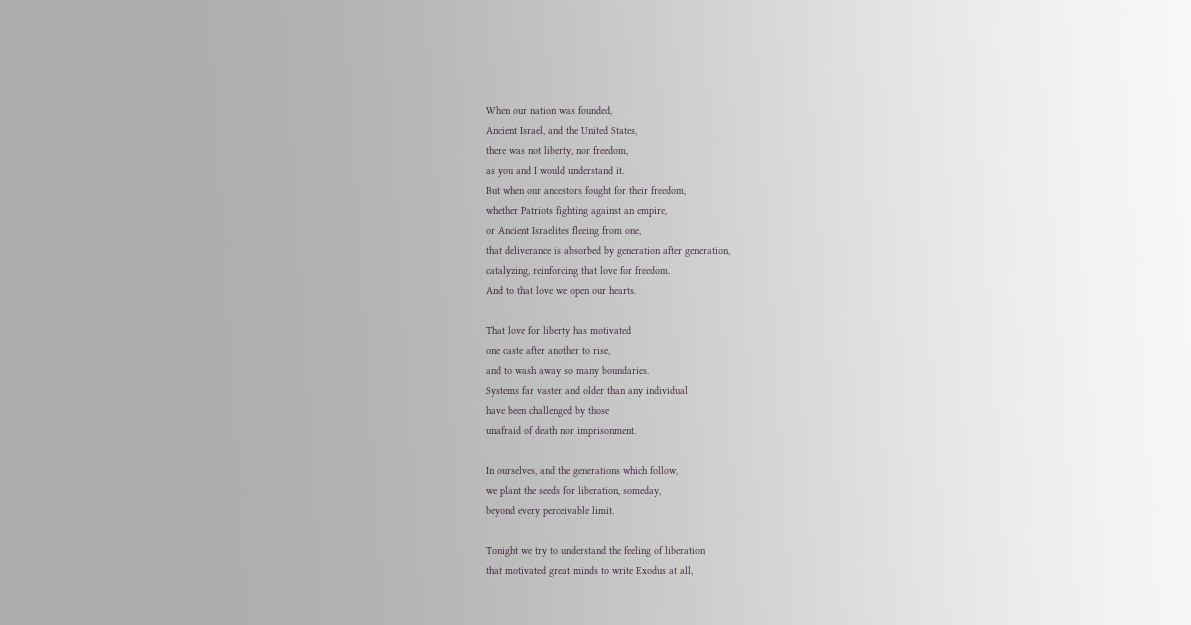When our nation was founded,
Ancient Israel, and the United States,
there was not liberty, nor freedom,
as you and I would understand it.
But when our ancestors fought for their freedom,
whether Patriots fighting against an empire,
or Ancient Israelites fleeing from one,
that deliverance is absorbed by generation after generation,
catalyzing, reinforcing that love for freedom.
And to that love we open our hearts.

That love for liberty has motivated
one caste after another to rise,
and to wash away so many boundaries.
Systems far vaster and older than any individual
have been challenged by those
unafraid of death nor imprisonment.

In ourselves, and the generations which follow,
we plant the seeds for liberation, someday,
beyond every perceivable limit.

Tonight we try to understand the feeling of liberation
that motivated great minds to write Exodus at all,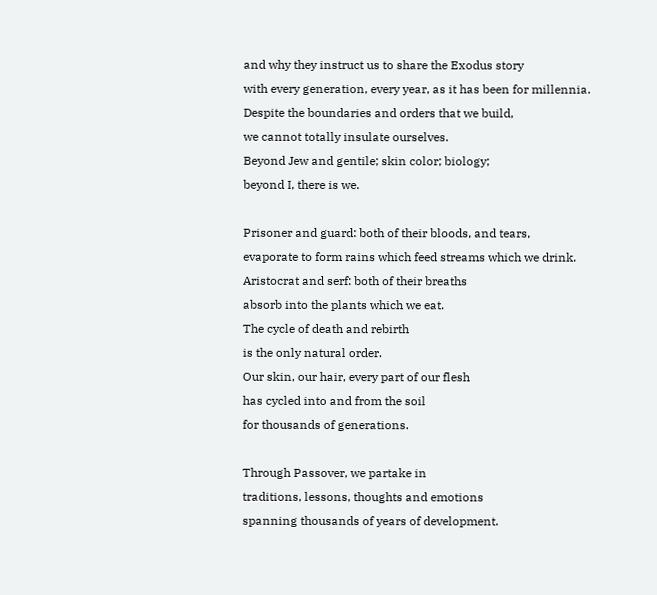and why they instruct us to share the Exodus story
with every generation, every year, as it has been for millennia.
Despite the boundaries and orders that we build,
we cannot totally insulate ourselves.
Beyond Jew and gentile; skin color; biology;
beyond I, there is we.

Prisoner and guard: both of their bloods, and tears,
evaporate to form rains which feed streams which we drink.
Aristocrat and serf: both of their breaths
absorb into the plants which we eat.
The cycle of death and rebirth
is the only natural order.
Our skin, our hair, every part of our flesh
has cycled into and from the soil
for thousands of generations.

Through Passover, we partake in
traditions, lessons, thoughts and emotions
spanning thousands of years of development.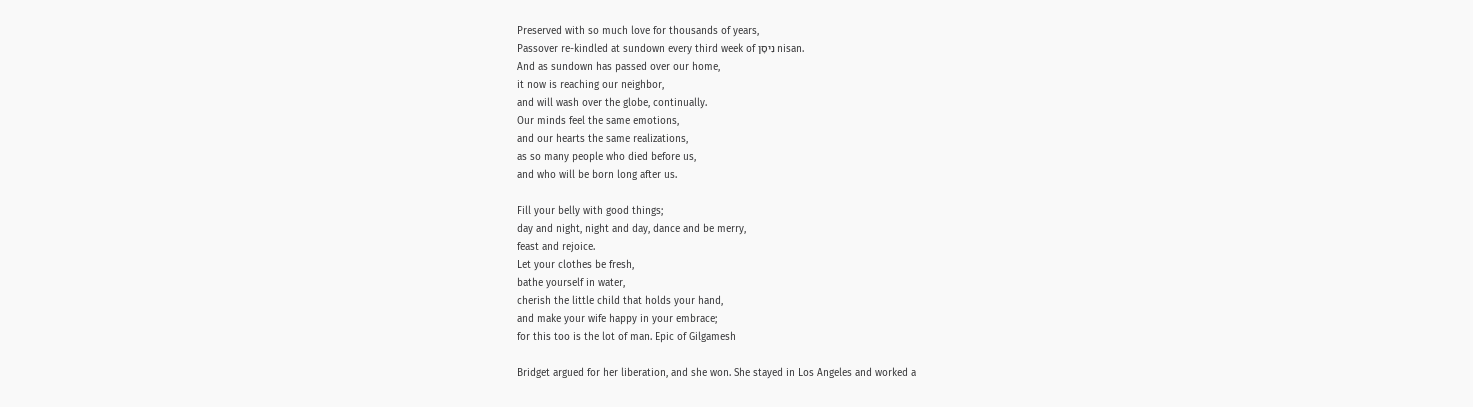Preserved with so much love for thousands of years,
Passover re-kindled at sundown every third week of נִיסָן nisan.
And as sundown has passed over our home,
it now is reaching our neighbor,
and will wash over the globe, continually.
Our minds feel the same emotions,
and our hearts the same realizations,
as so many people who died before us,
and who will be born long after us.

Fill your belly with good things;
day and night, night and day, dance and be merry,
feast and rejoice.
Let your clothes be fresh,
bathe yourself in water,
cherish the little child that holds your hand,
and make your wife happy in your embrace;
for this too is the lot of man. Epic of Gilgamesh

Bridget argued for her liberation, and she won. She stayed in Los Angeles and worked a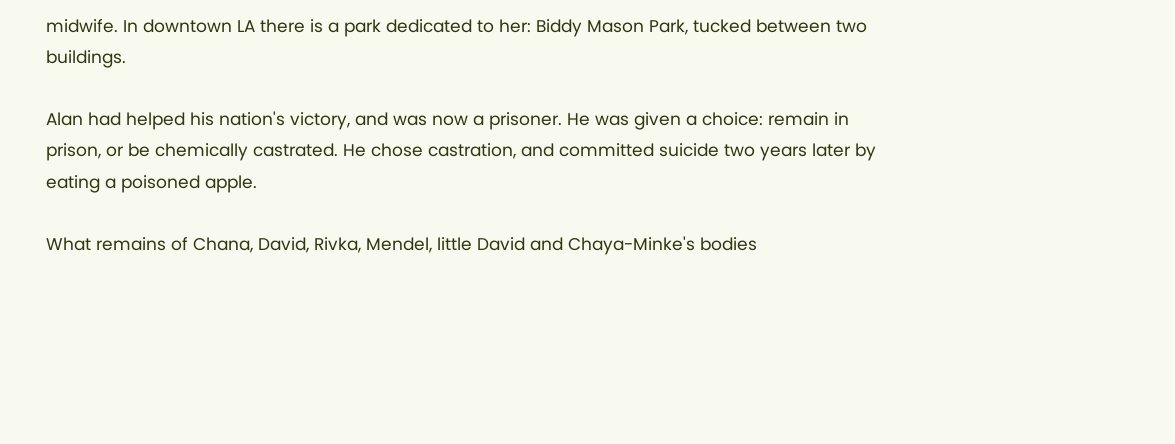midwife. In downtown LA there is a park dedicated to her: Biddy Mason Park, tucked between two buildings.

Alan had helped his nation's victory, and was now a prisoner. He was given a choice: remain in prison, or be chemically castrated. He chose castration, and committed suicide two years later by eating a poisoned apple.

What remains of Chana, David, Rivka, Mendel, little David and Chaya-Minke's bodies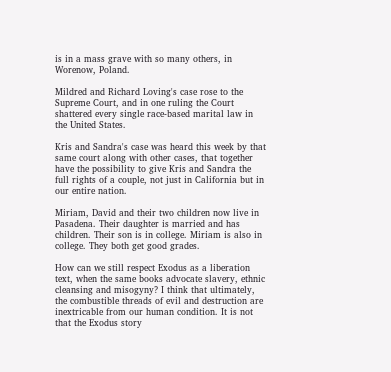is in a mass grave with so many others, in Worenow, Poland.

Mildred and Richard Loving's case rose to the Supreme Court, and in one ruling the Court shattered every single race-based marital law in the United States.

Kris and Sandra's case was heard this week by that same court along with other cases, that together have the possibility to give Kris and Sandra the full rights of a couple, not just in California but in our entire nation.

Miriam, David and their two children now live in Pasadena. Their daughter is married and has children. Their son is in college. Miriam is also in college. They both get good grades.

How can we still respect Exodus as a liberation text, when the same books advocate slavery, ethnic cleansing and misogyny? I think that ultimately, the combustible threads of evil and destruction are inextricable from our human condition. It is not that the Exodus story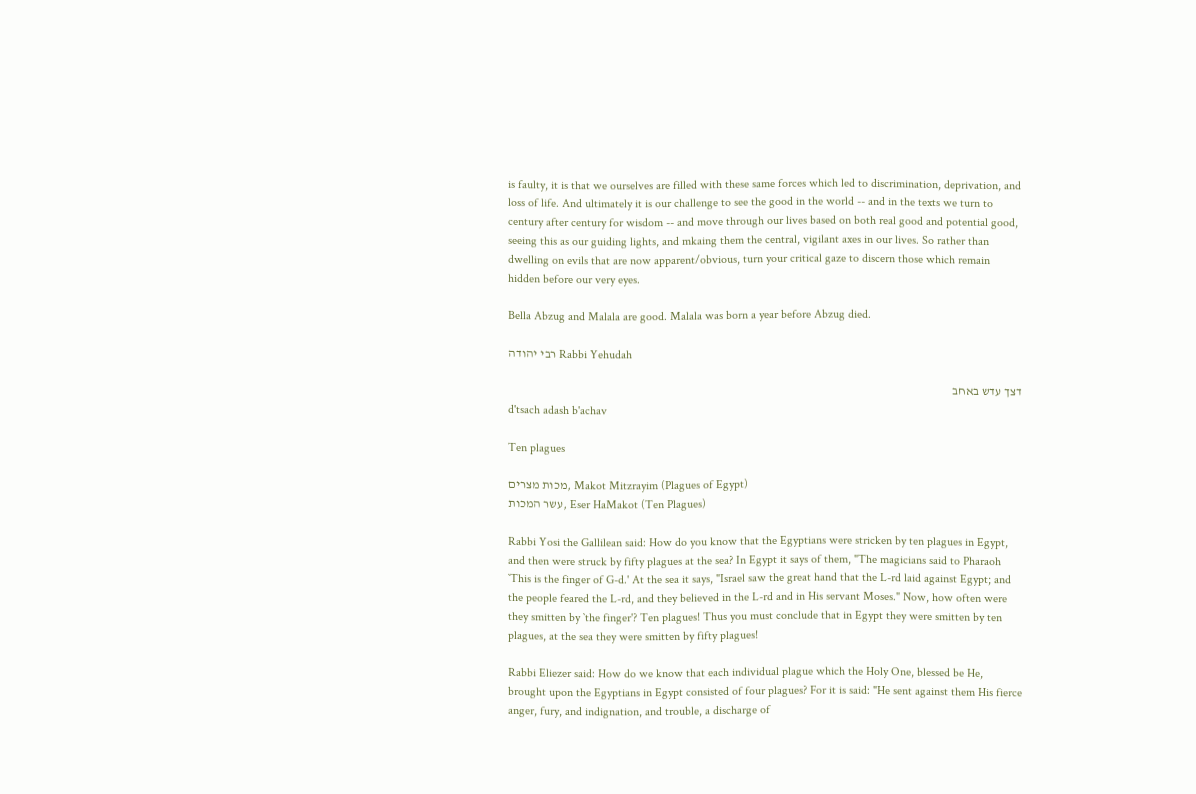is faulty, it is that we ourselves are filled with these same forces which led to discrimination, deprivation, and loss of life. And ultimately it is our challenge to see the good in the world -- and in the texts we turn to century after century for wisdom -- and move through our lives based on both real good and potential good, seeing this as our guiding lights, and mkaing them the central, vigilant axes in our lives. So rather than dwelling on evils that are now apparent/obvious, turn your critical gaze to discern those which remain hidden before our very eyes.

Bella Abzug and Malala are good. Malala was born a year before Abzug died.

רבי יהודה Rabbi Yehudah

דצך עדש באחב
d'tsach adash b'achav

Ten plagues

מכות מצרים, Makot Mitzrayim (Plagues of Egypt)
עשר המכות, Eser HaMakot (Ten Plagues)

Rabbi Yosi the Gallilean said: How do you know that the Egyptians were stricken by ten plagues in Egypt, and then were struck by fifty plagues at the sea? In Egypt it says of them, "The magicians said to Pharaoh `This is the finger of G-d.' At the sea it says, "Israel saw the great hand that the L-rd laid against Egypt; and the people feared the L-rd, and they believed in the L-rd and in His servant Moses." Now, how often were they smitten by `the finger'? Ten plagues! Thus you must conclude that in Egypt they were smitten by ten plagues, at the sea they were smitten by fifty plagues!

Rabbi Eliezer said: How do we know that each individual plague which the Holy One, blessed be He, brought upon the Egyptians in Egypt consisted of four plagues? For it is said: "He sent against them His fierce anger, fury, and indignation, and trouble, a discharge of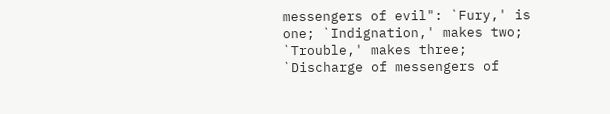messengers of evil": `Fury,' is one; `Indignation,' makes two; `Trouble,' makes three; `Discharge of messengers of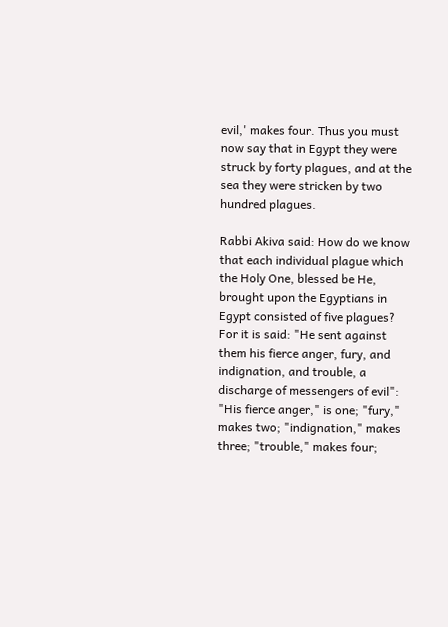evil,' makes four. Thus you must now say that in Egypt they were struck by forty plagues, and at the sea they were stricken by two hundred plagues.

Rabbi Akiva said: How do we know that each individual plague which the Holy One, blessed be He, brought upon the Egyptians in Egypt consisted of five plagues? For it is said: "He sent against them his fierce anger, fury, and indignation, and trouble, a discharge of messengers of evil": "His fierce anger," is one; "fury," makes two; "indignation," makes three; "trouble," makes four;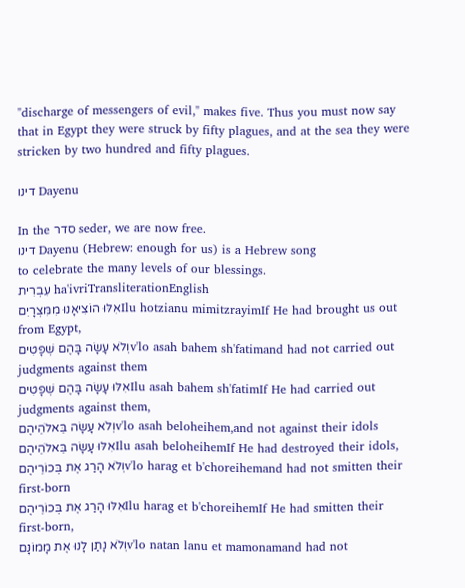"discharge of messengers of evil," makes five. Thus you must now say that in Egypt they were struck by fifty plagues, and at the sea they were stricken by two hundred and fifty plagues.

דינו Dayenu

In the סדר seder, we are now free.
דינו Dayenu (Hebrew: enough for us) is a Hebrew song
to celebrate the many levels of our blessings.
עִבְרִית ha'ivriTransliterationEnglish
אִלּוּ הוֹצִיאָנוּ מִמִּצְרָיִםIlu hotzianu mimitzrayimIf He had brought us out from Egypt,
וְלֹא עָשָׂה בָּהֶם שְׁפָטִיםv'lo asah bahem sh'fatimand had not carried out judgments against them
אִלּוּ עָשָׂה בָּהֶם שְׁפָטִיםIlu asah bahem sh'fatimIf He had carried out judgments against them,
וְלֹא עָשָׂה בֵּאלֹהֵיהֶםv'lo asah beloheihem,and not against their idols
אִלּוּ עָשָׂה בֵּאלֹהֵיהֶםIlu asah beloheihemIf He had destroyed their idols,
וְלֹא הָרַג אֶת בְּכוֹרֵיהֶםv'lo harag et b'choreihemand had not smitten their first-born
אִלּוּ הָרַג אֶת בְּכוֹרֵיהֶםIlu harag et b'choreihemIf He had smitten their first-born,
וְלֹא נָתַן לָנוּ אֶת מָמוֹנָםv'lo natan lanu et mamonamand had not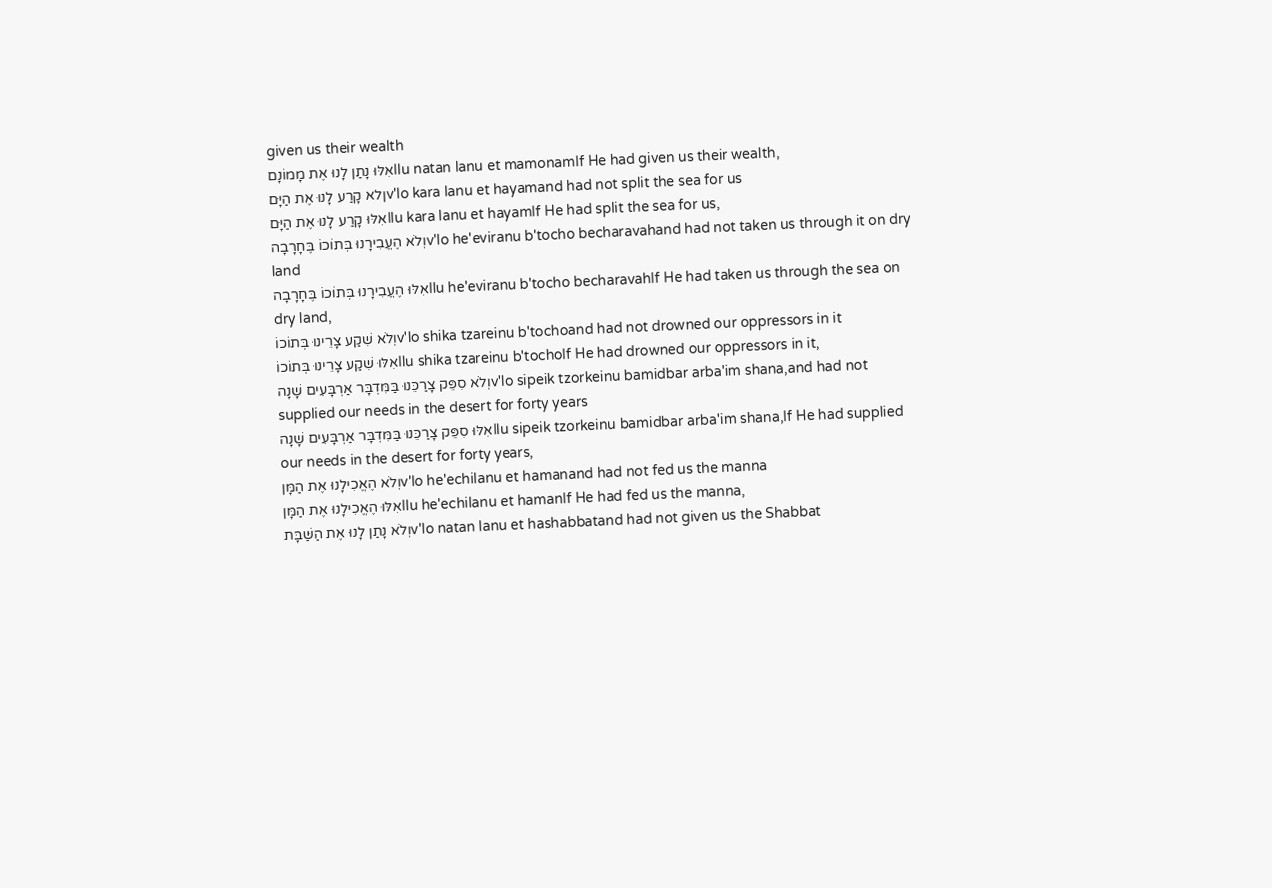given us their wealth
אִלּוּ נָתַן לָנוּ אֶת מָמוֹנָםIlu natan lanu et mamonamIf He had given us their wealth,
ןלא קָרַע לָנוּ אֶת הַיָּםv'lo kara lanu et hayamand had not split the sea for us
אִלּוּ קָרַע לָנוּ אֶת הַיָּםIlu kara lanu et hayamIf He had split the sea for us,
וְלֹא הֶעֱבִירָנוּ בְּתוֹכוֹ בֶּחָרָבָהv'lo he'eviranu b'tocho becharavahand had not taken us through it on dry land
אִלּוּ הֶעֱבִירָנוּ בְּתוֹכוֹ בֶּחָרָבָהIlu he'eviranu b'tocho becharavahIf He had taken us through the sea on dry land,
וְלֹא שִׁקַע צָרֵינוּ בְּתוֹכוֹv'lo shika tzareinu b'tochoand had not drowned our oppressors in it
אִלּוּ שִׁקַע צָרֵינוּ בְּתוֹכוֹIlu shika tzareinu b'tochoIf He had drowned our oppressors in it,
וְלֹא סִפֵּק צָרַכֵּנוּ בַּמִּדְבָּר אַרְבָּעִים שָׁנָהv'lo sipeik tzorkeinu bamidbar arba'im shana,and had not supplied our needs in the desert for forty years
אִלּוּ סִפֵּק צָרַכֵּנוּ בַּמִּדְבָּר אַרְבָּעִים שָׁנָהIlu sipeik tzorkeinu bamidbar arba'im shana,If He had supplied our needs in the desert for forty years,
וְלֹא הֶאֱכִילָנוּ אֶת הַמָּןv'lo he'echilanu et hamanand had not fed us the manna
אִלּוּ הֶאֱכִילָנוּ אֶת הַמָּןIlu he'echilanu et hamanIf He had fed us the manna,
וְלֹא נָתַן לָנוּ אֶת הַשַּׁבָּתv'lo natan lanu et hashabbatand had not given us the Shabbat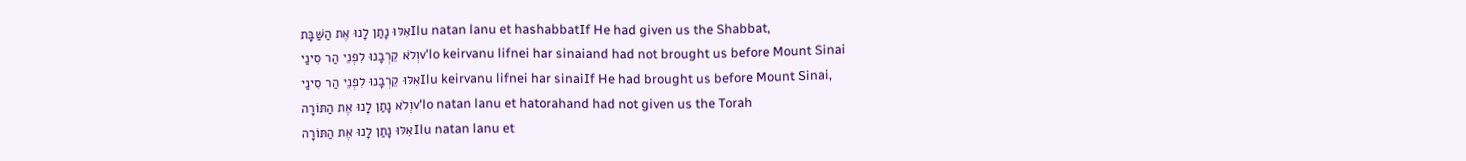אִלּוּ נָתַן לָנוּ אֶת הַשַּׁבָּתIlu natan lanu et hashabbatIf He had given us the Shabbat,
וְלֹא קֵרְבָנוּ לִפְנֵי הַר סִינַיv'lo keirvanu lifnei har sinaiand had not brought us before Mount Sinai
אִלּוּ קֵרְבָנוּ לִפְנֵי הַר סִינַיIlu keirvanu lifnei har sinaiIf He had brought us before Mount Sinai,
וְלֹא נָתַן לָנוּ אֶת הַתּוֹרָהv'lo natan lanu et hatorahand had not given us the Torah
אִלּוּ נָתַן לָנוּ אֶת הַתּוֹרָהIlu natan lanu et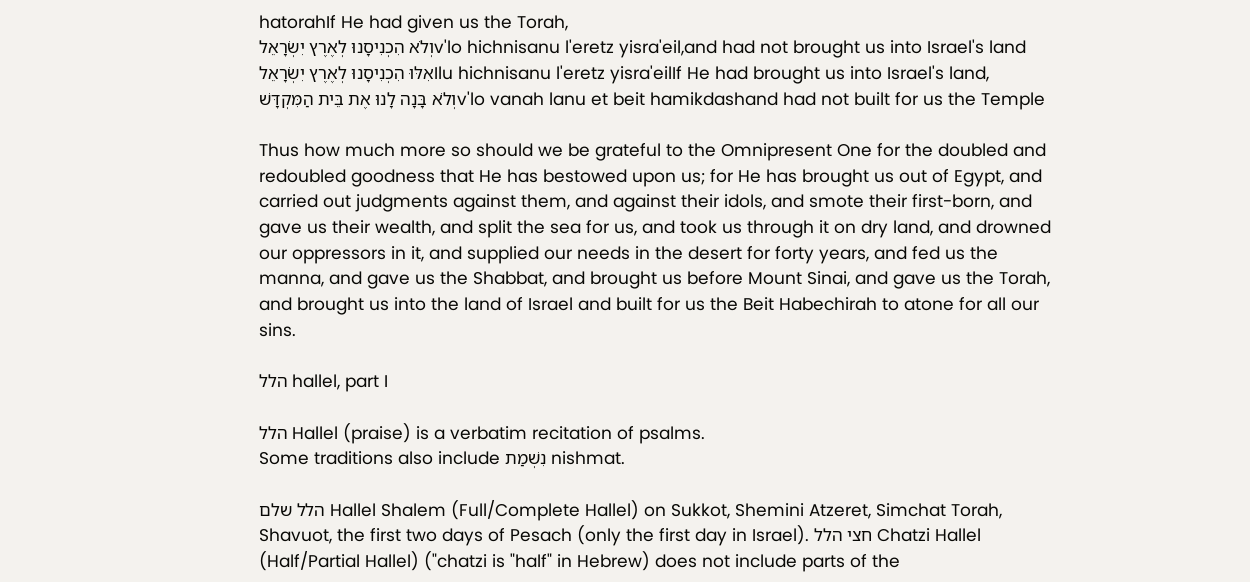hatorahIf He had given us the Torah,
וְלֹא הִכְנִיסָנוּ לְאֶרֶץ יִשְׂרָאֵלv'lo hichnisanu l'eretz yisra'eil,and had not brought us into Israel's land
אִלּוּ הִכְנִיסָנוּ לְאֶרֶץ יִשְׂרָאֵלIlu hichnisanu l'eretz yisra'eilIf He had brought us into Israel's land,
וְלֹא בָּנָה לָנוּ אֶת בֵּית הַמִּקְדָּשׁv'lo vanah lanu et beit hamikdashand had not built for us the Temple

Thus how much more so should we be grateful to the Omnipresent One for the doubled and redoubled goodness that He has bestowed upon us; for He has brought us out of Egypt, and carried out judgments against them, and against their idols, and smote their first-born, and gave us their wealth, and split the sea for us, and took us through it on dry land, and drowned our oppressors in it, and supplied our needs in the desert for forty years, and fed us the manna, and gave us the Shabbat, and brought us before Mount Sinai, and gave us the Torah, and brought us into the land of Israel and built for us the Beit Habechirah to atone for all our sins.

הלל hallel, part I

הלל Hallel (praise) is a verbatim recitation of psalms.
Some traditions also include נִשְׁמַת nishmat.

הלל שלם Hallel Shalem (Full/Complete Hallel) on Sukkot, Shemini Atzeret, Simchat Torah, Shavuot, the first two days of Pesach (only the first day in Israel). חצי הלל Chatzi Hallel (Half/Partial Hallel) ("chatzi is "half" in Hebrew) does not include parts of the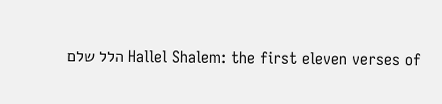הלל שלם Hallel Shalem: the first eleven verses of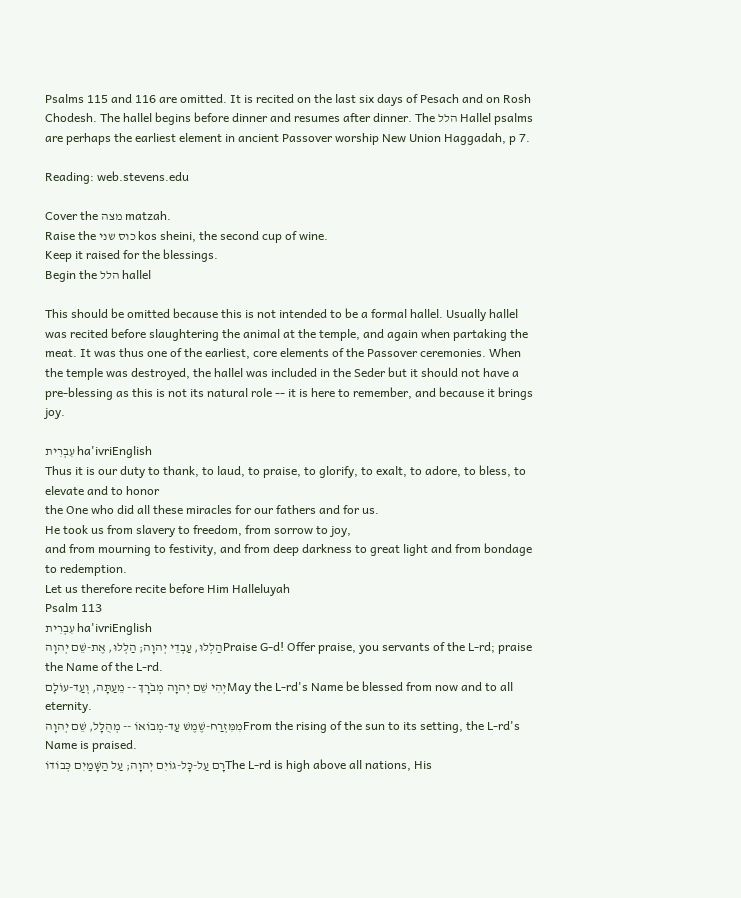Psalms 115 and 116 are omitted. It is recited on the last six days of Pesach and on Rosh Chodesh. The hallel begins before dinner and resumes after dinner. The הלל Hallel psalms are perhaps the earliest element in ancient Passover worship New Union Haggadah, p 7.

Reading: web.stevens.edu

Cover the מצה matzah.
Raise the כוס שני kos sheini, the second cup of wine.
Keep it raised for the blessings.
Begin the הלל hallel

This should be omitted because this is not intended to be a formal hallel. Usually hallel was recited before slaughtering the animal at the temple, and again when partaking the meat. It was thus one of the earliest, core elements of the Passover ceremonies. When the temple was destroyed, the hallel was included in the Seder but it should not have a pre-blessing as this is not its natural role -- it is here to remember, and because it brings joy.

עִבְרִית ha'ivriEnglish
Thus it is our duty to thank, to laud, to praise, to glorify, to exalt, to adore, to bless, to elevate and to honor
the One who did all these miracles for our fathers and for us.
He took us from slavery to freedom, from sorrow to joy,
and from mourning to festivity, and from deep darkness to great light and from bondage to redemption.
Let us therefore recite before Him Halleluyah
Psalm 113
עִבְרִית ha'ivriEnglish
הַלְלוּ, עַבְדֵי יְהוָה; הַלְלוּ, אֶת-שֵׁם יְהוָהPraise G-d! Offer praise, you servants of the L-rd; praise the Name of the L-rd.
יְהִי שֵׁם יְהוָה מְבֹרָךְ -- מֵעַתָּה, וְעַד-עוֹלָםMay the L-rd's Name be blessed from now and to all eternity.
מִמִּזְרַח-שֶׁמֶשׁ עַד-מְבוֹאוֹ -- מְהֻלָּל, שֵׁם יְהוָהFrom the rising of the sun to its setting, the L-rd's Name is praised.
רָם עַל-כָּל-גּוֹיִם יְהוָה; עַל הַשָּׁמַיִם כְּבוֹדוֹThe L-rd is high above all nations, His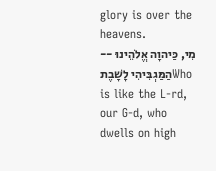glory is over the heavens.
מִי, כַּיהוָה אֱלֹהֵינוּ -- הַמַּגְבִּיהִי לָשָׁבֶתWho is like the L-rd, our G-d, who dwells on high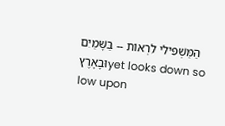הַמַּשְׁפִּילִי לִרְאוֹת -- בַּשָּׁמַיִם וּבָאָרֶץyet looks down so low upon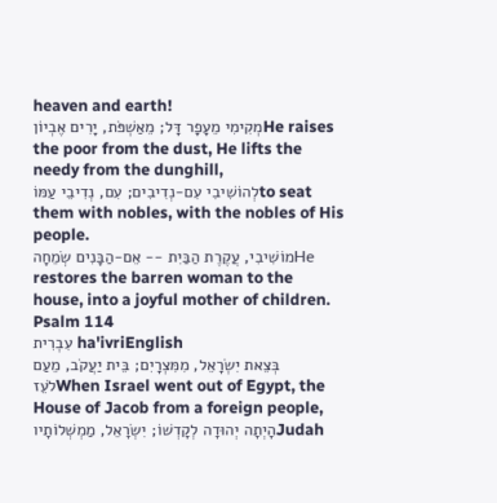heaven and earth!
מְקִימִי מֵעָפָר דָּל; מֵאַשְׁפֹּת, יָרִים אֶבְיוֹןHe raises the poor from the dust, He lifts the needy from the dunghill,
לְהוֹשִׁיבִי עִם-נְדִיבִים; עִם, נְדִיבֵי עַמּוֹto seat them with nobles, with the nobles of His people.
מוֹשִׁיבִי, עֲקֶרֶת הַבַּיִת -- אֵם-הַבָּנִים שְׂמֵחָהHe restores the barren woman to the house, into a joyful mother of children.
Psalm 114
עִבְרִית ha'ivriEnglish
בְּצֵאת יִשְׂרָאֵל, מִמִּצְרָיִם; בֵּית יַעֲקֹב, מֵעַם לֹעֵזWhen Israel went out of Egypt, the House of Jacob from a foreign people,
הָיְתָה יְהוּדָה לְקָדְשׁוֹ; יִשְׂרָאֵל, מַמְשְׁלוֹתָיוJudah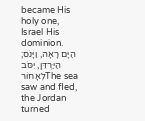became His holy one, Israel His dominion.
הַיָּם רָאָה, וַיָּנֹס; הַיַּרְדֵּן, יִסֹּב לְאָחוֹרThe sea saw and fled, the Jordan turned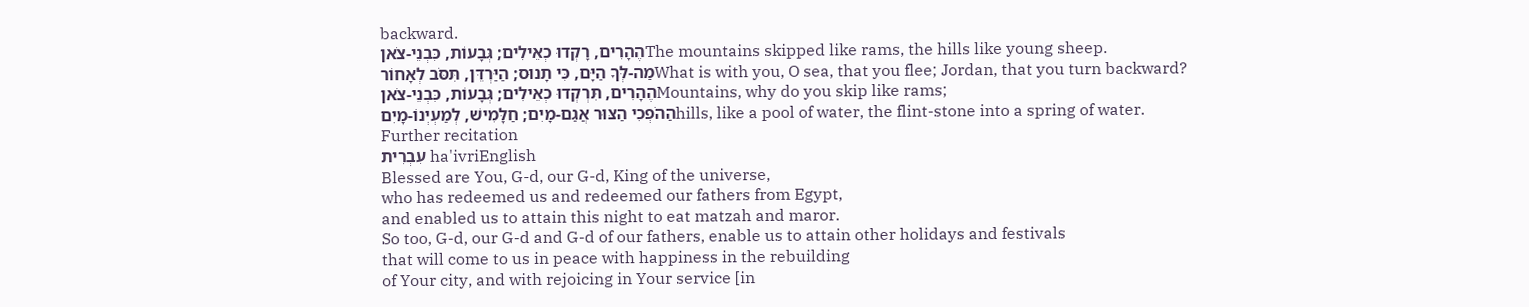backward.
הֶהָרִים, רָקְדוּ כְאֵילִים; גְּבָעוֹת, כִּבְנֵי-צֹאןThe mountains skipped like rams, the hills like young sheep.
מַה-לְּךָ הַיָּם, כִּי תָנוּס; הַיַּרְדֵּן, תִּסֹּב לְאָחוֹרWhat is with you, O sea, that you flee; Jordan, that you turn backward?
הֶהָרִים, תִּרְקְדוּ כְאֵילִים; גְּבָעוֹת, כִּבְנֵי-צֹאןMountains, why do you skip like rams;
הַהֹפְכִי הַצּוּר אֲגַם-מָיִם; חַלָּמִישׁ, לְמַעְיְנוֹ-מָיִםhills, like a pool of water, the flint-stone into a spring of water.
Further recitation
עִבְרִית ha'ivriEnglish
Blessed are You, G-d, our G-d, King of the universe,
who has redeemed us and redeemed our fathers from Egypt,
and enabled us to attain this night to eat matzah and maror.
So too, G-d, our G-d and G-d of our fathers, enable us to attain other holidays and festivals
that will come to us in peace with happiness in the rebuilding
of Your city, and with rejoicing in Your service [in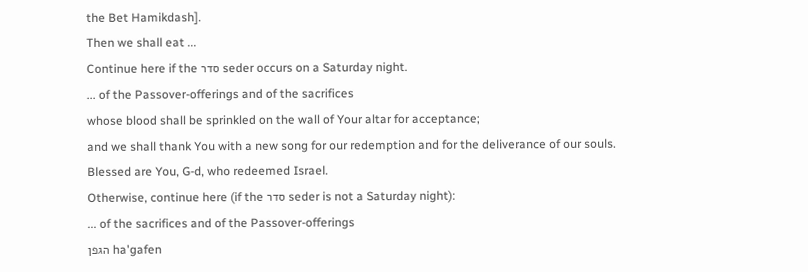the Bet Hamikdash].
Then we shall eat ...
Continue here if the סדר seder occurs on a Saturday night.
... of the Passover-offerings and of the sacrifices
whose blood shall be sprinkled on the wall of Your altar for acceptance;
and we shall thank You with a new song for our redemption and for the deliverance of our souls.
Blessed are You, G-d, who redeemed Israel.
Otherwise, continue here (if the סדר seder is not a Saturday night):
... of the sacrifices and of the Passover-offerings
הגפן ha'gafen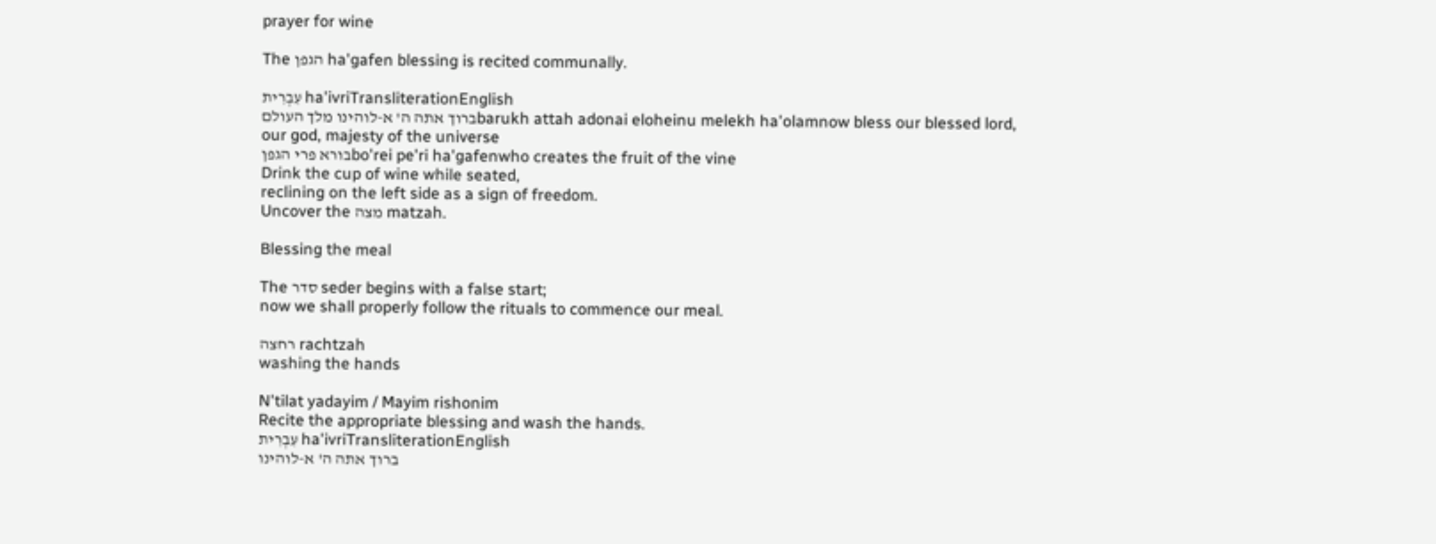prayer for wine

The הגפן ha'gafen blessing is recited communally.

עִבְרִית ha'ivriTransliterationEnglish
ברוך אתה ה' א‑לוהינו מלך העולםbarukh attah adonai eloheinu melekh ha'olamnow bless our blessed lord, our god, majesty of the universe
בורא פרי הגפןbo'rei pe'ri ha'gafenwho creates the fruit of the vine
Drink the cup of wine while seated,
reclining on the left side as a sign of freedom.
Uncover the מצה matzah.

Blessing the meal

The סדר seder begins with a false start;
now we shall properly follow the rituals to commence our meal.

רחצה rachtzah
washing the hands

N'tilat yadayim / Mayim rishonim
Recite the appropriate blessing and wash the hands.
עִבְרִית ha'ivriTransliterationEnglish
ברוך אתה ה' א‑לוהינו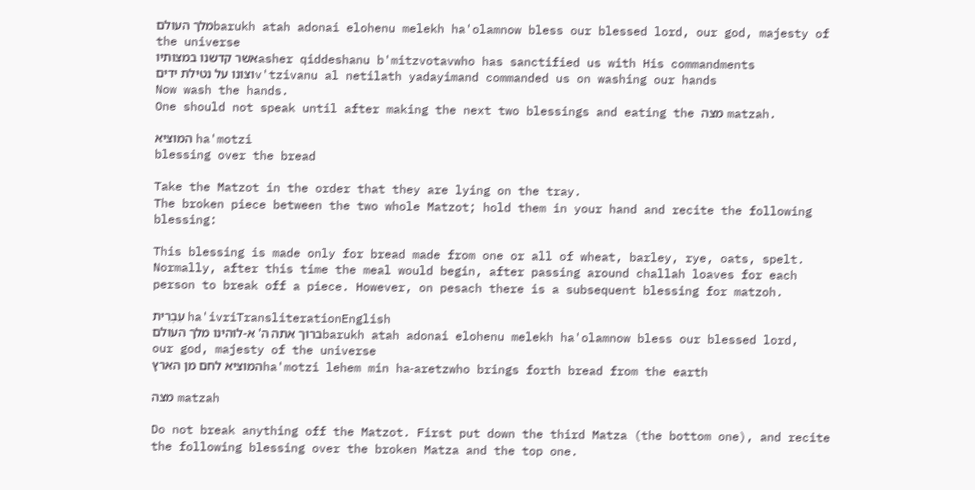מלך העולםbarukh atah adonai elohenu melekh ha'olamnow bless our blessed lord, our god, majesty of the universe
אשר קדשנו במצותיוasher qiddeshanu b'mitzvotavwho has sanctified us with His commandments
וצונו על נטילת ידיםv'tzivanu al netilath yadayimand commanded us on washing our hands
Now wash the hands.
One should not speak until after making the next two blessings and eating the מצה matzah.

המוציא ha'motzi
blessing over the bread

Take the Matzot in the order that they are lying on the tray.
The broken piece between the two whole Matzot; hold them in your hand and recite the following blessing:

This blessing is made only for bread made from one or all of wheat, barley, rye, oats, spelt. Normally, after this time the meal would begin, after passing around challah loaves for each person to break off a piece. However, on pesach there is a subsequent blessing for matzoh.

עִבְרִית ha'ivriTransliterationEnglish
ברוך אתה ה' א‑לוהינו מלך העולםbarukh atah adonai elohenu melekh ha'olamnow bless our blessed lord, our god, majesty of the universe
המוציא לחם מן הארץha'motzi lehem min ha‑aretzwho brings forth bread from the earth

מצה matzah

Do not break anything off the Matzot. First put down the third Matza (the bottom one), and recite the following blessing over the broken Matza and the top one.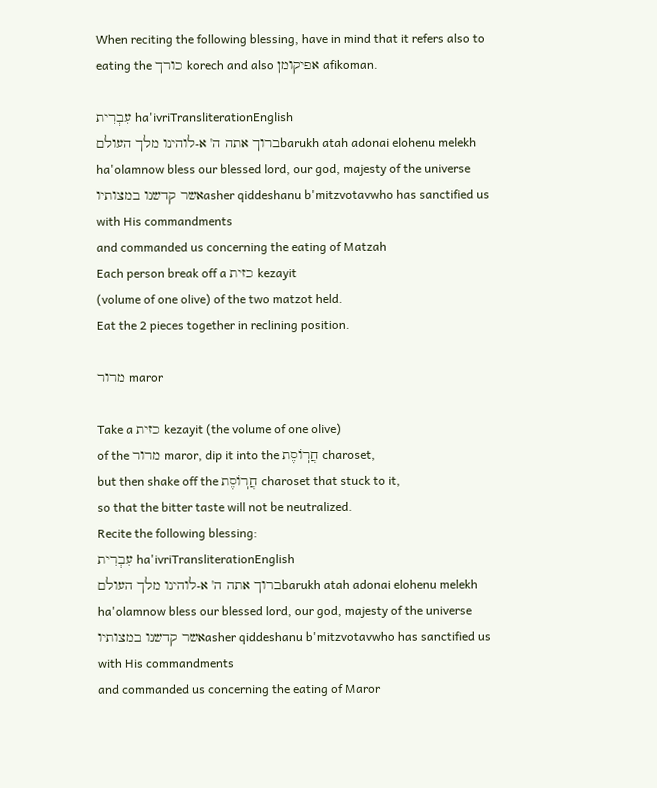When reciting the following blessing, have in mind that it refers also to eating the כורך korech and also אפיקומן afikoman.

עִבְרִית ha'ivriTransliterationEnglish
ברוך אתה ה' א‑לוהינו מלך העולםbarukh atah adonai elohenu melekh ha'olamnow bless our blessed lord, our god, majesty of the universe
אשר קדשנו במצותיוasher qiddeshanu b'mitzvotavwho has sanctified us with His commandments
and commanded us concerning the eating of Matzah
Each person break off a כזית kezayit
(volume of one olive) of the two matzot held.
Eat the 2 pieces together in reclining position.

מרור maror

Take a כזית kezayit (the volume of one olive)
of the מרור maror, dip it into the חֲרֽוֹסֶת charoset,
but then shake off the חֲרֽוֹסֶת charoset that stuck to it,
so that the bitter taste will not be neutralized.
Recite the following blessing:
עִבְרִית ha'ivriTransliterationEnglish
ברוך אתה ה' א‑לוהינו מלך העולםbarukh atah adonai elohenu melekh ha'olamnow bless our blessed lord, our god, majesty of the universe
אשר קדשנו במצותיוasher qiddeshanu b'mitzvotavwho has sanctified us with His commandments
and commanded us concerning the eating of Maror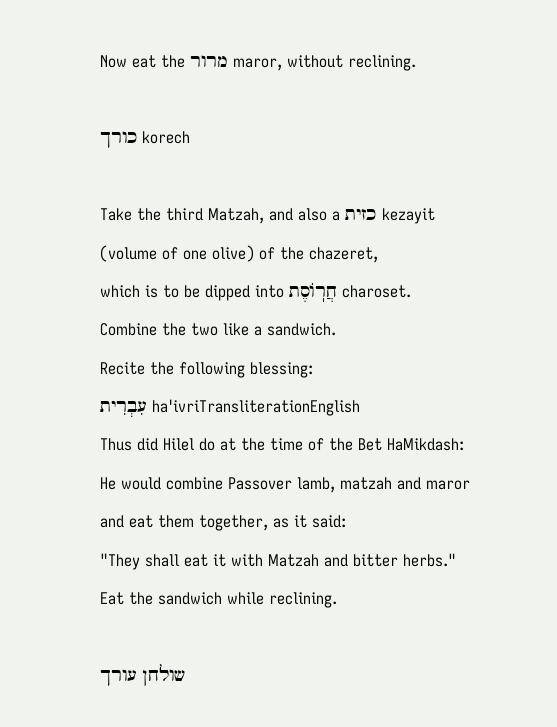Now eat the מרור maror, without reclining.

כורך korech

Take the third Matzah, and also a כזית kezayit
(volume of one olive) of the chazeret,
which is to be dipped into חֲרֽוֹסֶת charoset.
Combine the two like a sandwich.
Recite the following blessing:
עִבְרִית ha'ivriTransliterationEnglish
Thus did Hilel do at the time of the Bet HaMikdash:
He would combine Passover lamb, matzah and maror
and eat them together, as it said:
"They shall eat it with Matzah and bitter herbs."
Eat the sandwich while reclining.

שולחן עורך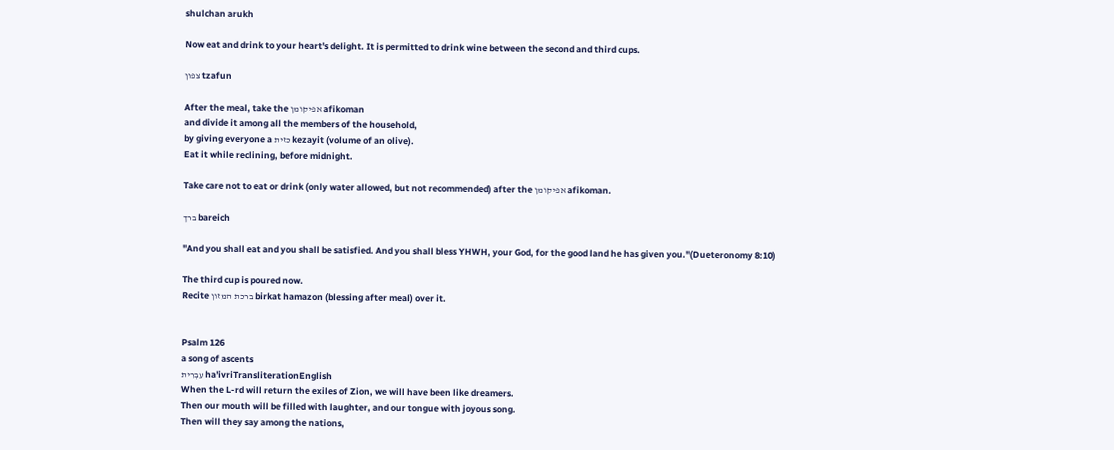shulchan arukh

Now eat and drink to your heart's delight. It is permitted to drink wine between the second and third cups.

צפון tzafun

After the meal, take the אפיקומן afikoman
and divide it among all the members of the household,
by giving everyone a כזית kezayit (volume of an olive).
Eat it while reclining, before midnight.

Take care not to eat or drink (only water allowed, but not recommended) after the אפיקומן afikoman.

ברך bareich

"And you shall eat and you shall be satisfied. And you shall bless YHWH, your God, for the good land he has given you."(Dueteronomy 8:10)

The third cup is poured now.
Recite ברכת המזון birkat hamazon (blessing after meal) over it.


Psalm 126
a song of ascents
עִבְרִית ha'ivriTransliterationEnglish
When the L-rd will return the exiles of Zion, we will have been like dreamers.
Then our mouth will be filled with laughter, and our tongue with joyous song.
Then will they say among the nations,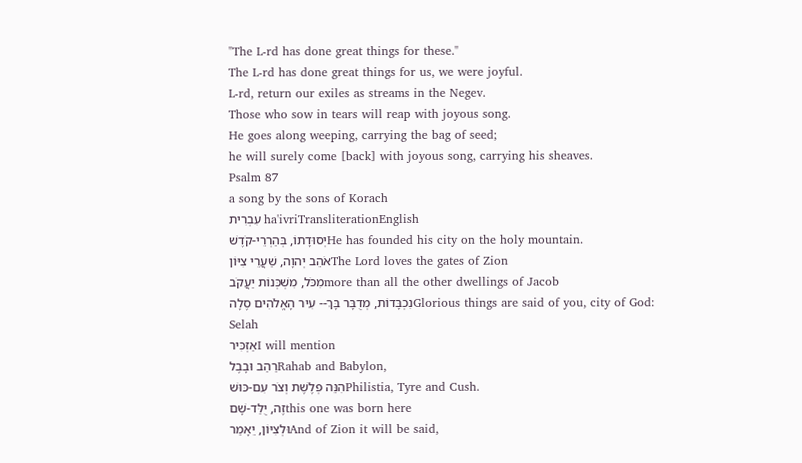"The L-rd has done great things for these."
The L-rd has done great things for us, we were joyful.
L-rd, return our exiles as streams in the Negev.
Those who sow in tears will reap with joyous song.
He goes along weeping, carrying the bag of seed;
he will surely come [back] with joyous song, carrying his sheaves.
Psalm 87
a song by the sons of Korach
עִבְרִית ha'ivriTransliterationEnglish
יְסוּדָתוֹ, בְּהַרְרֵי-קֹדֶשׁHe has founded his city on the holy mountain.
אֹהֵב יְהוָה, שַׁעֲרֵי צִיּוֹןThe Lord loves the gates of Zion
מִכֹּל, מִשְׁכְּנוֹת יַעֲקֹבmore than all the other dwellings of Jacob
נִכְבָּדוֹת, מְדֻבָּר בָּךְ-- עִיר הָאֱלֹהִים סֶלָהGlorious things are said of you, city of God: Selah
אַזְכִּירI will mention
רַהַב וּבָבֶלRahab and Babylon,
הִנֵּה פְלֶשֶׁת וְצֹר עִם-כּוּשׁPhilistia, Tyre and Cush.
זֶה, יֻלַּד-שָׁםthis one was born here
וּלְצִיּוֹן, יֵאָמַרAnd of Zion it will be said,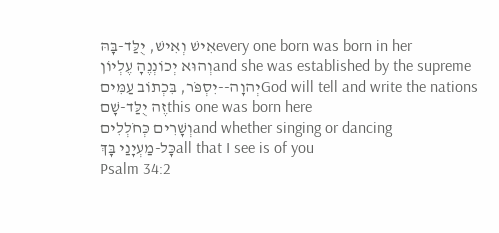אִישׁ וְאִישׁ, יֻלַּד-בָּהּevery one born was born in her
וְהוּא יְכוֹנְנֶהָ עֶלְיוֹןand she was established by the supreme
יְהוָה--יִסְפֹּר, בִּכְתוֹב עַמִּיםGod will tell and write the nations
זֶה יֻלַּד-שָׁםthis one was born here
וְשָׁרִים כְּחֹלְלִיםand whether singing or dancing
כָּל-מַעְיָנַי בָּךְall that I see is of you
Psalm 34:2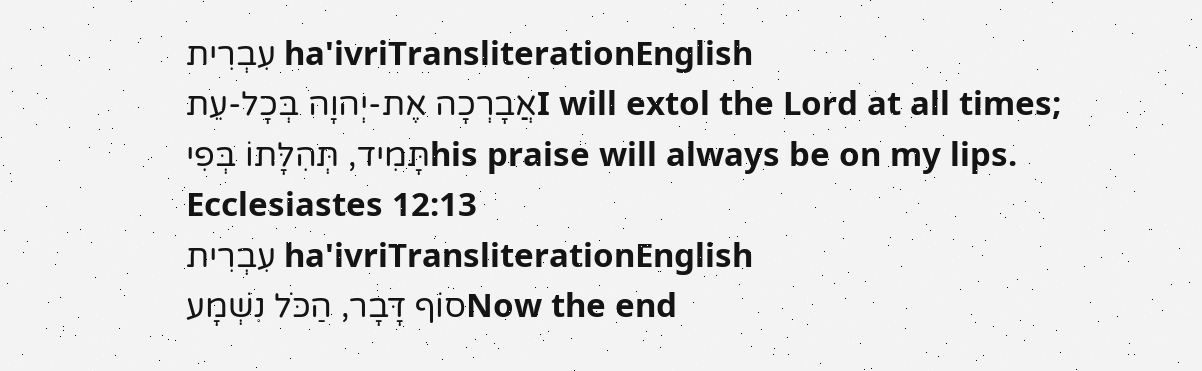עִבְרִית ha'ivriTransliterationEnglish
אֲבָרְכָה אֶת-יְהוָה בְּכָל-עֵתI will extol the Lord at all times;
תָּמִיד, תְּהִלָּתוֹ בְּפִיhis praise will always be on my lips.
Ecclesiastes 12:13
עִבְרִית ha'ivriTransliterationEnglish
סוֹף דָּבָר, הַכֹּל נִשְׁמָעNow the end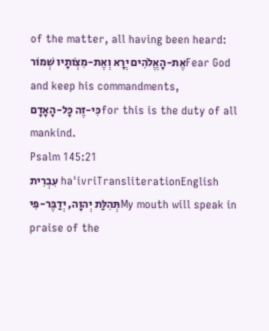of the matter, all having been heard:
אֶת-הָאֱלֹהִים יְרָא וְאֶת-מִצְו‍ֹתָיו שְׁמוֹרFear God and keep his commandments,
כִּי-זֶה כָּל-הָאָדָםfor this is the duty of all mankind.
Psalm 145:21
עִבְרִית ha'ivriTransliterationEnglish
תְּהִלַּת יְהוָה, יְדַבֶּר-פִּיMy mouth will speak in praise of the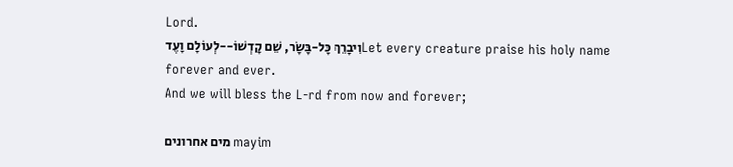Lord.
וִיבָרֵךְ כָּל-בָּשָׂר, שֵׁם קָדְשׁוֹ--לְעוֹלָם וָעֶדLet every creature praise his holy name forever and ever.
And we will bless the L-rd from now and forever;

מים אחרונים mayim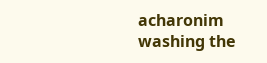acharonim
washing the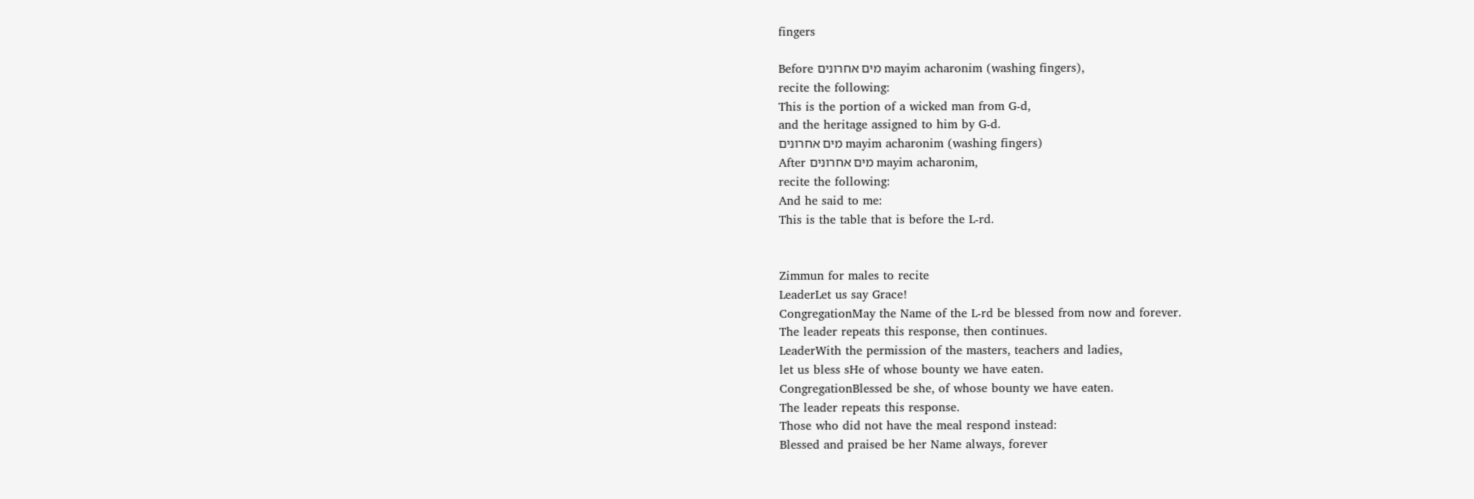fingers

Before מים אחרונים mayim acharonim (washing fingers),
recite the following:
This is the portion of a wicked man from G-d,
and the heritage assigned to him by G-d.
מים אחרונים mayim acharonim (washing fingers)
After מים אחרונים mayim acharonim,
recite the following:
And he said to me:
This is the table that is before the L-rd.


Zimmun for males to recite
LeaderLet us say Grace!
CongregationMay the Name of the L-rd be blessed from now and forever.
The leader repeats this response, then continues.
LeaderWith the permission of the masters, teachers and ladies,
let us bless sHe of whose bounty we have eaten.
CongregationBlessed be she, of whose bounty we have eaten.
The leader repeats this response.
Those who did not have the meal respond instead:
Blessed and praised be her Name always, forever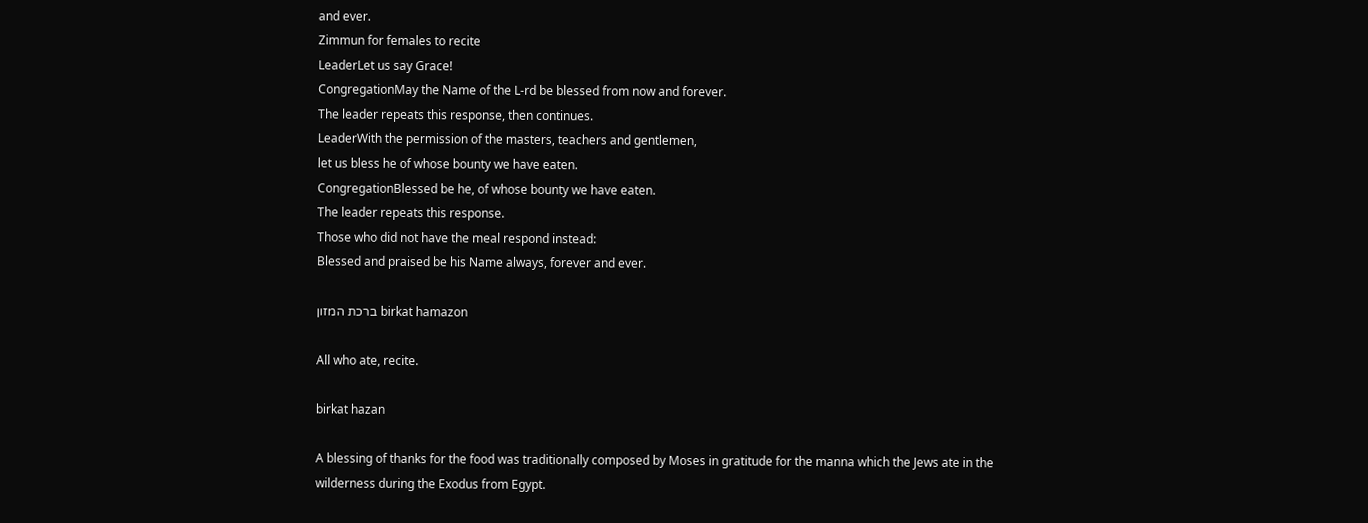and ever.
Zimmun for females to recite
LeaderLet us say Grace!
CongregationMay the Name of the L-rd be blessed from now and forever.
The leader repeats this response, then continues.
LeaderWith the permission of the masters, teachers and gentlemen,
let us bless he of whose bounty we have eaten.
CongregationBlessed be he, of whose bounty we have eaten.
The leader repeats this response.
Those who did not have the meal respond instead:
Blessed and praised be his Name always, forever and ever.

ברכת המזון birkat hamazon

All who ate, recite.

birkat hazan

A blessing of thanks for the food was traditionally composed by Moses in gratitude for the manna which the Jews ate in the wilderness during the Exodus from Egypt.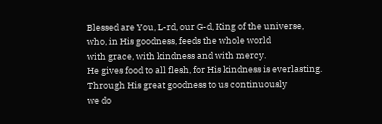Blessed are You, L-rd, our G-d, King of the universe,
who, in His goodness, feeds the whole world
with grace, with kindness and with mercy.
He gives food to all flesh, for His kindness is everlasting.
Through His great goodness to us continuously
we do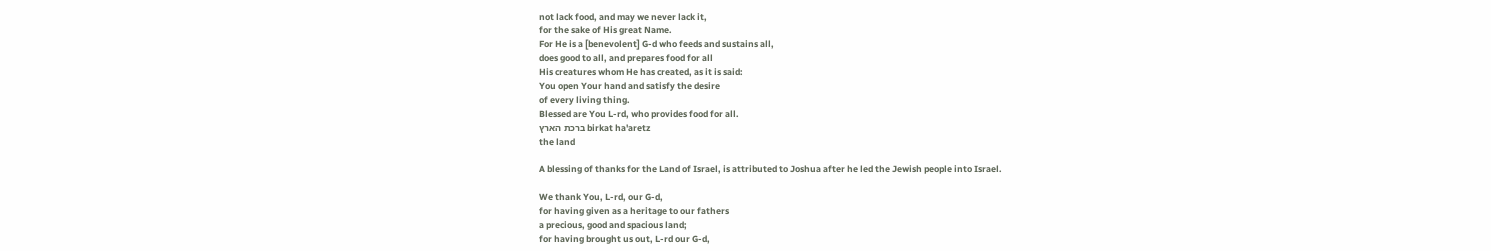not lack food, and may we never lack it,
for the sake of His great Name.
For He is a [benevolent] G-d who feeds and sustains all,
does good to all, and prepares food for all
His creatures whom He has created, as it is said:
You open Your hand and satisfy the desire
of every living thing.
Blessed are You L-rd, who provides food for all.
ברכת הארץ birkat ha'aretz
the land

A blessing of thanks for the Land of Israel, is attributed to Joshua after he led the Jewish people into Israel.

We thank You, L-rd, our G-d,
for having given as a heritage to our fathers
a precious, good and spacious land;
for having brought us out, L-rd our G-d,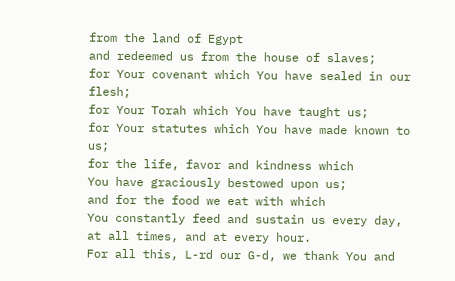from the land of Egypt
and redeemed us from the house of slaves;
for Your covenant which You have sealed in our flesh;
for Your Torah which You have taught us;
for Your statutes which You have made known to us;
for the life, favor and kindness which
You have graciously bestowed upon us;
and for the food we eat with which
You constantly feed and sustain us every day,
at all times, and at every hour.
For all this, L-rd our G-d, we thank You and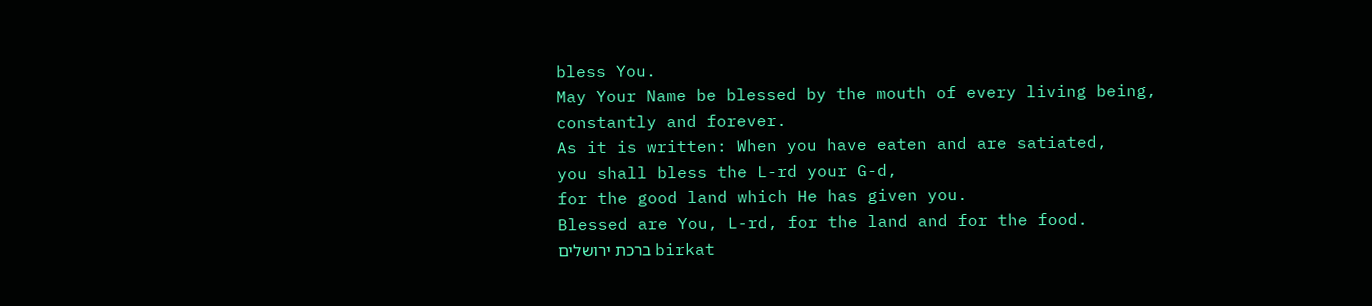bless You.
May Your Name be blessed by the mouth of every living being, constantly and forever.
As it is written: When you have eaten and are satiated,
you shall bless the L-rd your G-d,
for the good land which He has given you.
Blessed are You, L-rd, for the land and for the food.
ברכת ירושלים birkat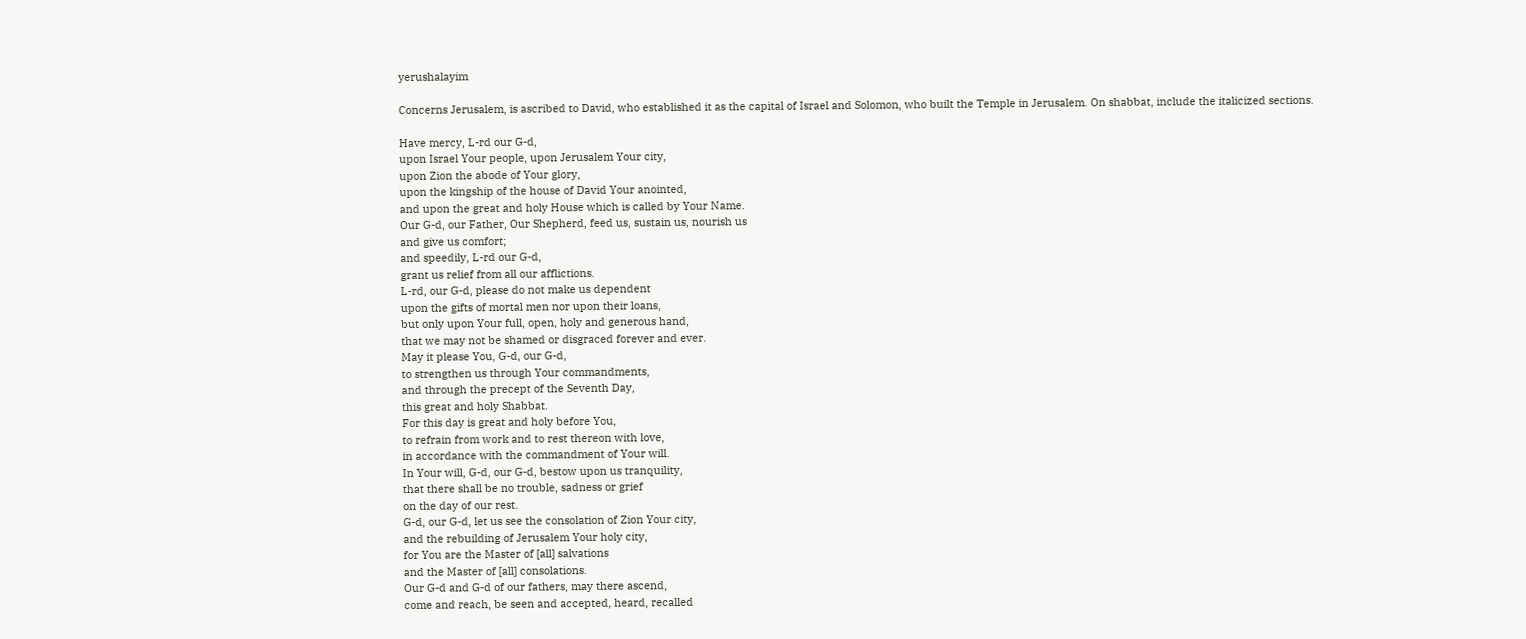yerushalayim

Concerns Jerusalem, is ascribed to David, who established it as the capital of Israel and Solomon, who built the Temple in Jerusalem. On shabbat, include the italicized sections.

Have mercy, L-rd our G-d,
upon Israel Your people, upon Jerusalem Your city,
upon Zion the abode of Your glory,
upon the kingship of the house of David Your anointed,
and upon the great and holy House which is called by Your Name.
Our G-d, our Father, Our Shepherd, feed us, sustain us, nourish us
and give us comfort;
and speedily, L-rd our G-d,
grant us relief from all our afflictions.
L-rd, our G-d, please do not make us dependent
upon the gifts of mortal men nor upon their loans,
but only upon Your full, open, holy and generous hand,
that we may not be shamed or disgraced forever and ever.
May it please You, G-d, our G-d,
to strengthen us through Your commandments,
and through the precept of the Seventh Day,
this great and holy Shabbat.
For this day is great and holy before You,
to refrain from work and to rest thereon with love,
in accordance with the commandment of Your will.
In Your will, G-d, our G-d, bestow upon us tranquility,
that there shall be no trouble, sadness or grief
on the day of our rest.
G-d, our G-d, let us see the consolation of Zion Your city,
and the rebuilding of Jerusalem Your holy city,
for You are the Master of [all] salvations
and the Master of [all] consolations.
Our G-d and G-d of our fathers, may there ascend,
come and reach, be seen and accepted, heard, recalled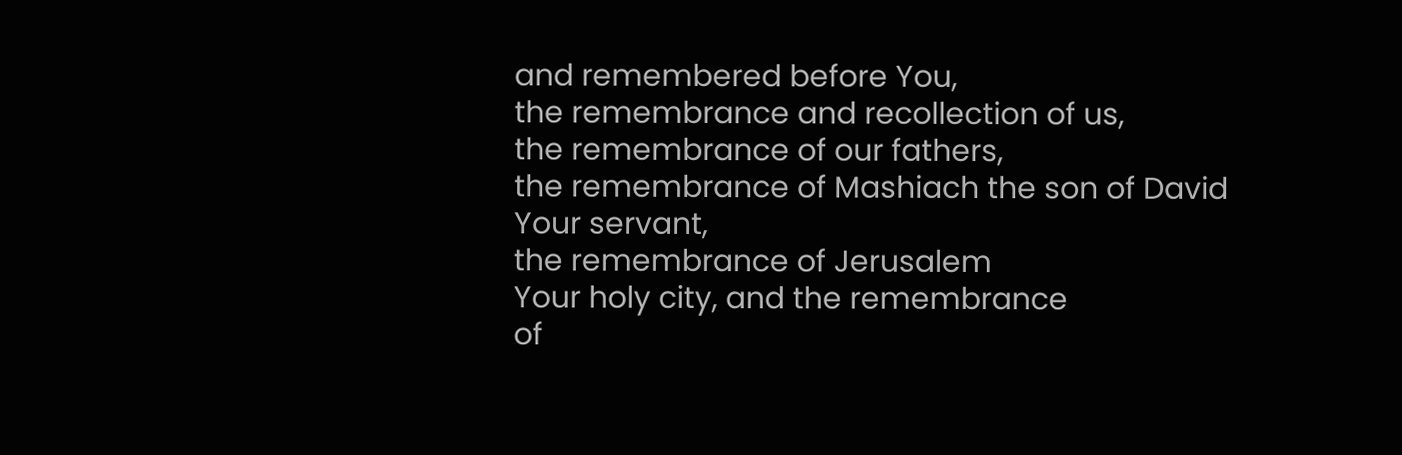and remembered before You,
the remembrance and recollection of us,
the remembrance of our fathers,
the remembrance of Mashiach the son of David Your servant,
the remembrance of Jerusalem
Your holy city, and the remembrance
of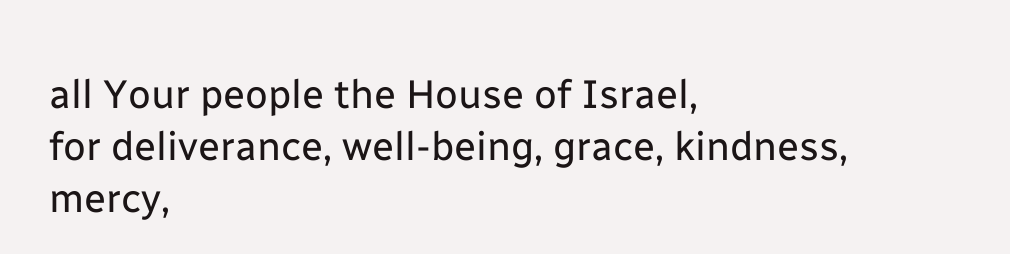all Your people the House of Israel,
for deliverance, well-being, grace, kindness, mercy,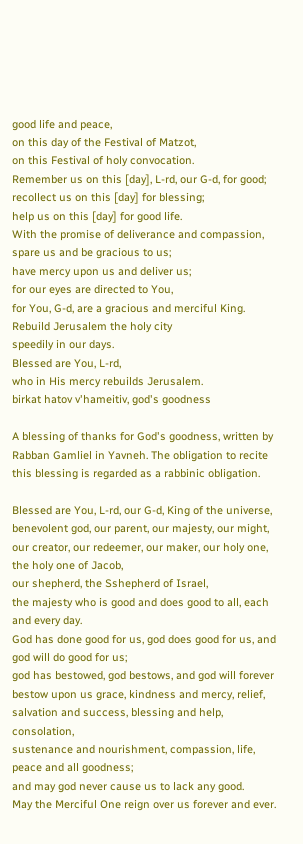good life and peace,
on this day of the Festival of Matzot,
on this Festival of holy convocation.
Remember us on this [day], L-rd, our G-d, for good;
recollect us on this [day] for blessing;
help us on this [day] for good life.
With the promise of deliverance and compassion,
spare us and be gracious to us;
have mercy upon us and deliver us;
for our eyes are directed to You,
for You, G-d, are a gracious and merciful King.
Rebuild Jerusalem the holy city
speedily in our days.
Blessed are You, L-rd,
who in His mercy rebuilds Jerusalem.
birkat hatov v'hameitiv, god's goodness

A blessing of thanks for God's goodness, written by Rabban Gamliel in Yavneh. The obligation to recite this blessing is regarded as a rabbinic obligation.

Blessed are You, L-rd, our G-d, King of the universe,
benevolent god, our parent, our majesty, our might,
our creator, our redeemer, our maker, our holy one, the holy one of Jacob,
our shepherd, the Sshepherd of Israel,
the majesty who is good and does good to all, each and every day.
God has done good for us, god does good for us, and god will do good for us;
god has bestowed, god bestows, and god will forever
bestow upon us grace, kindness and mercy, relief,
salvation and success, blessing and help, consolation,
sustenance and nourishment, compassion, life,
peace and all goodness;
and may god never cause us to lack any good.
May the Merciful One reign over us forever and ever.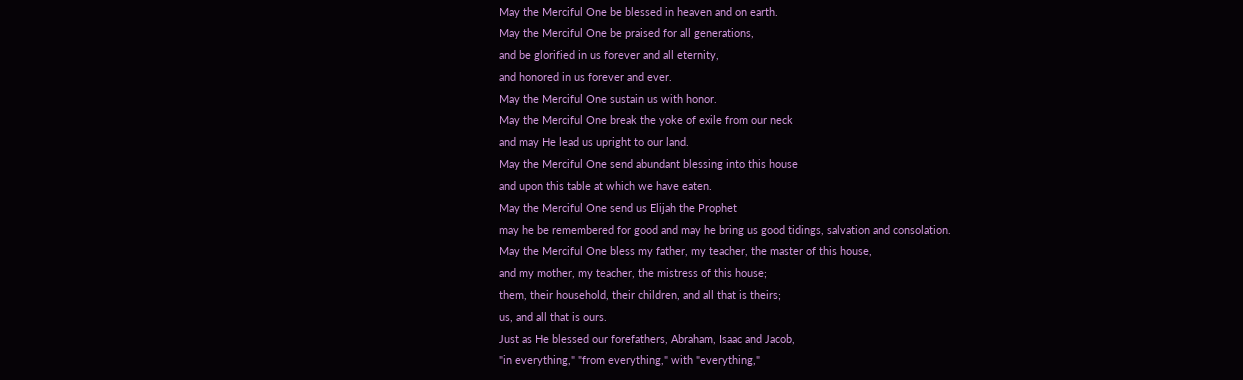May the Merciful One be blessed in heaven and on earth.
May the Merciful One be praised for all generations,
and be glorified in us forever and all eternity,
and honored in us forever and ever.
May the Merciful One sustain us with honor.
May the Merciful One break the yoke of exile from our neck
and may He lead us upright to our land.
May the Merciful One send abundant blessing into this house
and upon this table at which we have eaten.
May the Merciful One send us Elijah the Prophet
may he be remembered for good and may he bring us good tidings, salvation and consolation.
May the Merciful One bless my father, my teacher, the master of this house,
and my mother, my teacher, the mistress of this house;
them, their household, their children, and all that is theirs;
us, and all that is ours.
Just as He blessed our forefathers, Abraham, Isaac and Jacob,
"in everything," "from everything," with "everything,"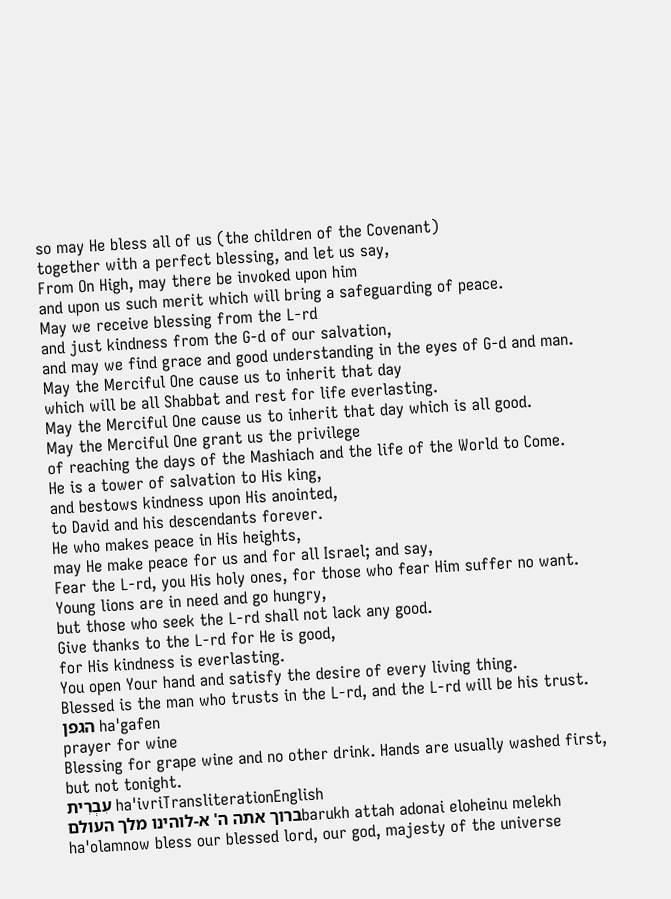so may He bless all of us (the children of the Covenant)
together with a perfect blessing, and let us say,
From On High, may there be invoked upon him
and upon us such merit which will bring a safeguarding of peace.
May we receive blessing from the L-rd
and just kindness from the G-d of our salvation,
and may we find grace and good understanding in the eyes of G-d and man.
May the Merciful One cause us to inherit that day
which will be all Shabbat and rest for life everlasting.
May the Merciful One cause us to inherit that day which is all good.
May the Merciful One grant us the privilege
of reaching the days of the Mashiach and the life of the World to Come.
He is a tower of salvation to His king,
and bestows kindness upon His anointed,
to David and his descendants forever.
He who makes peace in His heights,
may He make peace for us and for all Israel; and say,
Fear the L-rd, you His holy ones, for those who fear Him suffer no want.
Young lions are in need and go hungry,
but those who seek the L-rd shall not lack any good.
Give thanks to the L-rd for He is good,
for His kindness is everlasting.
You open Your hand and satisfy the desire of every living thing.
Blessed is the man who trusts in the L-rd, and the L-rd will be his trust.
הגפן ha'gafen
prayer for wine
Blessing for grape wine and no other drink. Hands are usually washed first, but not tonight.
עִבְרִית ha'ivriTransliterationEnglish
ברוך אתה ה' א‑לוהינו מלך העולםbarukh attah adonai eloheinu melekh ha'olamnow bless our blessed lord, our god, majesty of the universe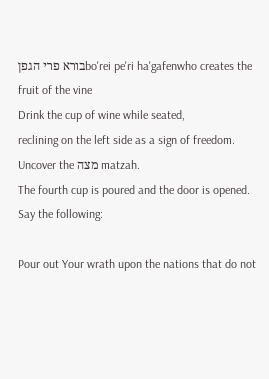בורא פרי הגפןbo'rei pe'ri ha'gafenwho creates the fruit of the vine
Drink the cup of wine while seated,
reclining on the left side as a sign of freedom.
Uncover the מצה matzah.
The fourth cup is poured and the door is opened.
Say the following:

Pour out Your wrath upon the nations that do not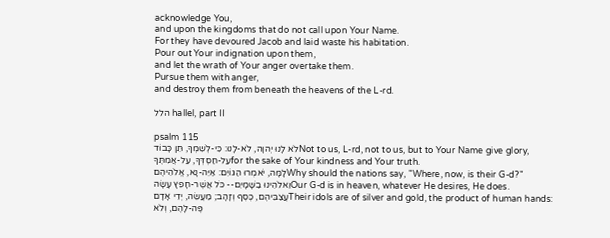acknowledge You,
and upon the kingdoms that do not call upon Your Name.
For they have devoured Jacob and laid waste his habitation.
Pour out Your indignation upon them,
and let the wrath of Your anger overtake them.
Pursue them with anger,
and destroy them from beneath the heavens of the L-rd.

הלל hallel, part II

psalm 115
לֹא לָנוּ יְהוָה, לֹא-לָנוּ: כִּי-לְשִׁמְךָ, תֵּן כָּבוֹדNot to us, L-rd, not to us, but to Your Name give glory,
עַל-חַסְדְּךָ, עַל-אֲמִתֶּךָfor the sake of Your kindness and Your truth.
לָמָּה, יֹאמְרוּ הַגּוֹיִם: אַיֵּה-נָא, אֱלֹהֵיהֶםWhy should the nations say, "Where, now, is their G-d?"
וֵאלֹהֵינוּ בַשָּׁמָיִם-- כֹּל אֲשֶׁר-חָפֵץ עָשָׂהOur G-d is in heaven, whatever He desires, He does.
עֲצַבֵּיהֶם, כֶּסֶף וְזָהָב; מַעֲשֵׂה, יְדֵי אָדָםTheir idols are of silver and gold, the product of human hands:
פֶּה-לָהֶם, וְלֹא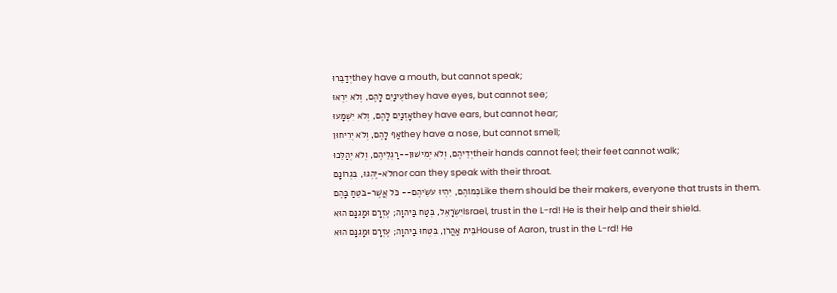יְדַבֵּרוּthey have a mouth, but cannot speak;
עֵינַיִם לָהֶם, וְלֹא יִרְאוּthey have eyes, but cannot see;
אָזְנַיִם לָהֶם, וְלֹא יִשְׁמָעוּthey have ears, but cannot hear;
אַף לָהֶם, וְלֹא יְרִיחוּןthey have a nose, but cannot smell;
יְדֵיהֶם, וְלֹא יְמִישׁוּן--רַגְלֵיהֶם, וְלֹא יְהַלֵּכוּtheir hands cannot feel; their feet cannot walk;
לֹא-יֶהְגּוּ, בִּגְרוֹנָםnor can they speak with their throat.
כְּמוֹהֶם, יִהְיוּ עֹשֵׂיהֶם-- כֹּל אֲשֶׁר-בֹּטֵחַ בָּהֶםLike them should be their makers, everyone that trusts in them.
יִשְׂרָאֵל, בְּטַח בַּיהוָה; עֶזְרָם וּמָגִנָּם הוּאIsrael, trust in the L-rd! He is their help and their shield.
בֵּית אַהֲרֹן, בִּטְחוּ בַיהוָה; עֶזְרָם וּמָגִנָּם הוּאHouse of Aaron, trust in the L-rd! He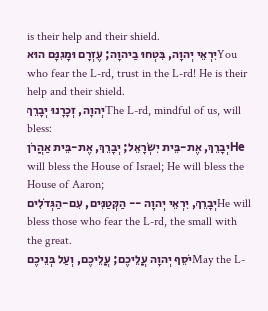is their help and their shield.
יִרְאֵי יְהוָה, בִּטְחוּ בַיהוָה; עֶזְרָם וּמָגִנָּם הוּאYou who fear the L-rd, trust in the L-rd! He is their help and their shield.
יְהוָה, זְכָרָנוּ יְבָרֵךְThe L-rd, mindful of us, will bless:
יְבָרֵךְ, אֶת-בֵּית יִשְׂרָאֵל; יְבָרֵךְ, אֶת-בֵּית אַהֲרֹןHe will bless the House of Israel; He will bless the House of Aaron;
יְבָרֵךְ, יִרְאֵי יְהוָה -- הַקְּטַנִּים, עִם-הַגְּדֹלִיםHe will bless those who fear the L-rd, the small with the great.
יֹסֵף יְהוָה עֲלֵיכֶם; עֲלֵיכֶם, וְעַל בְּנֵיכֶםMay the L-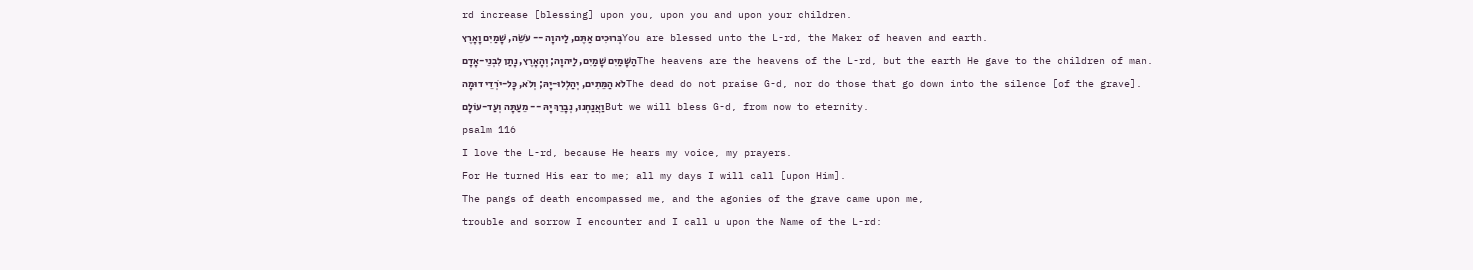rd increase [blessing] upon you, upon you and upon your children.
בְּרוּכִים אַתֶּם, לַיהוָה -- עֹשֵׂה, שָׁמַיִם וָאָרֶץYou are blessed unto the L-rd, the Maker of heaven and earth.
הַשָּׁמַיִם שָׁמַיִם, לַיהוָה; וְהָאָרֶץ, נָתַן לִבְנֵי-אָדָםThe heavens are the heavens of the L-rd, but the earth He gave to the children of man.
לֹא הַמֵּתִים, יְהַלְלוּ-יָהּ; וְלֹא, כָּל-יֹרְדֵי דוּמָהThe dead do not praise G-d, nor do those that go down into the silence [of the grave].
וַאֲנַחְנוּ, נְבָרֵךְ יָהּ -- מֵעַתָּה וְעַד-עוֹלָםBut we will bless G-d, from now to eternity.
psalm 116
I love the L-rd, because He hears my voice, my prayers.
For He turned His ear to me; all my days I will call [upon Him].
The pangs of death encompassed me, and the agonies of the grave came upon me,
trouble and sorrow I encounter and I call u upon the Name of the L-rd: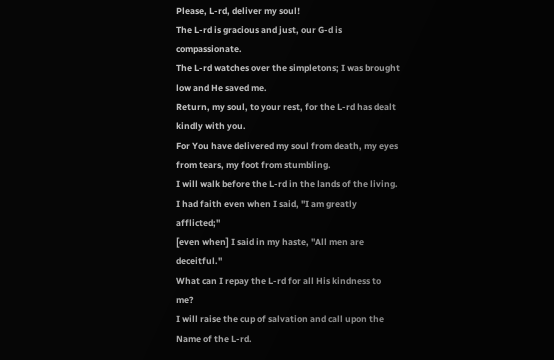Please, L-rd, deliver my soul!
The L-rd is gracious and just, our G-d is compassionate.
The L-rd watches over the simpletons; I was brought low and He saved me.
Return, my soul, to your rest, for the L-rd has dealt kindly with you.
For You have delivered my soul from death, my eyes from tears, my foot from stumbling.
I will walk before the L-rd in the lands of the living.
I had faith even when I said, "I am greatly afflicted;"
[even when] I said in my haste, "All men are deceitful."
What can I repay the L-rd for all His kindness to me?
I will raise the cup of salvation and call upon the Name of the L-rd.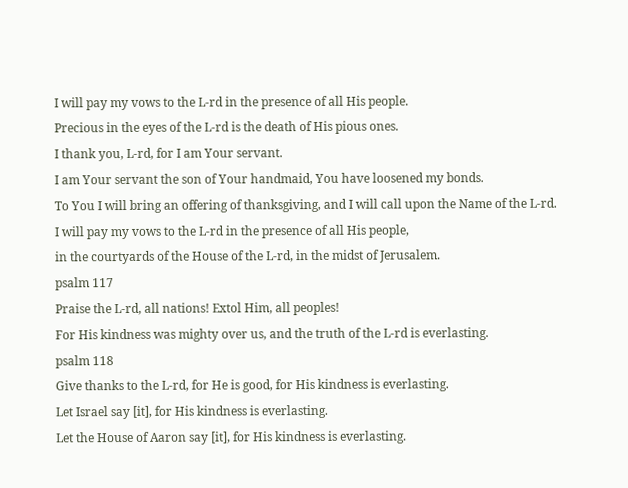I will pay my vows to the L-rd in the presence of all His people.
Precious in the eyes of the L-rd is the death of His pious ones.
I thank you, L-rd, for I am Your servant.
I am Your servant the son of Your handmaid, You have loosened my bonds.
To You I will bring an offering of thanksgiving, and I will call upon the Name of the L-rd.
I will pay my vows to the L-rd in the presence of all His people,
in the courtyards of the House of the L-rd, in the midst of Jerusalem.
psalm 117
Praise the L-rd, all nations! Extol Him, all peoples!
For His kindness was mighty over us, and the truth of the L-rd is everlasting.
psalm 118
Give thanks to the L-rd, for He is good, for His kindness is everlasting.
Let Israel say [it], for His kindness is everlasting.
Let the House of Aaron say [it], for His kindness is everlasting.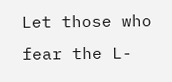Let those who fear the L-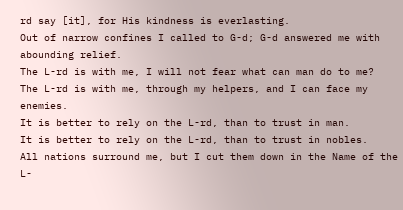rd say [it], for His kindness is everlasting.
Out of narrow confines I called to G-d; G-d answered me with abounding relief.
The L-rd is with me, I will not fear what can man do to me?
The L-rd is with me, through my helpers, and I can face my enemies.
It is better to rely on the L-rd, than to trust in man.
It is better to rely on the L-rd, than to trust in nobles.
All nations surround me, but I cut them down in the Name of the L-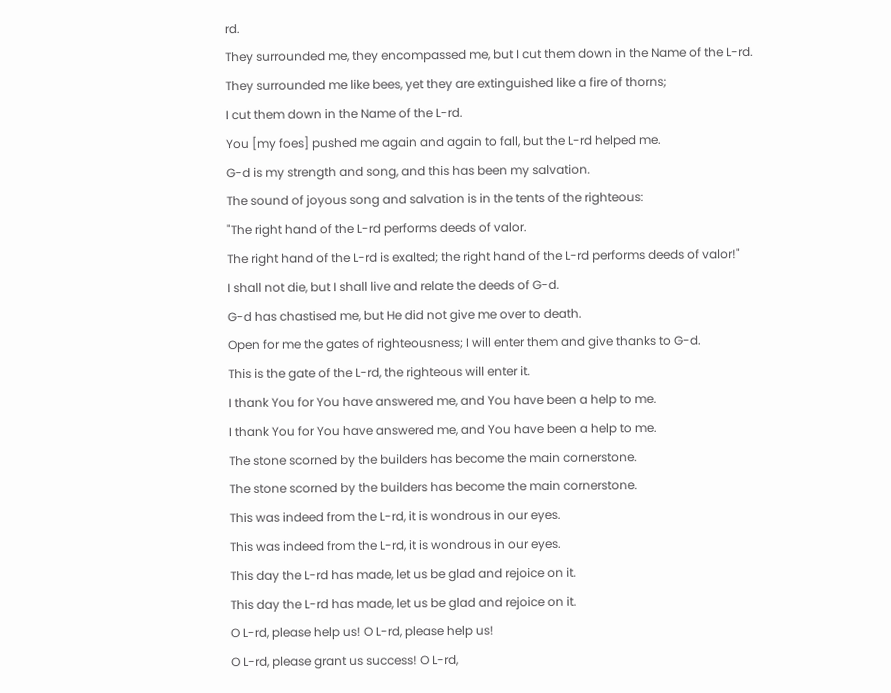rd.
They surrounded me, they encompassed me, but I cut them down in the Name of the L-rd.
They surrounded me like bees, yet they are extinguished like a fire of thorns;
I cut them down in the Name of the L-rd.
You [my foes] pushed me again and again to fall, but the L-rd helped me.
G-d is my strength and song, and this has been my salvation.
The sound of joyous song and salvation is in the tents of the righteous:
"The right hand of the L-rd performs deeds of valor.
The right hand of the L-rd is exalted; the right hand of the L-rd performs deeds of valor!"
I shall not die, but I shall live and relate the deeds of G-d.
G-d has chastised me, but He did not give me over to death.
Open for me the gates of righteousness; I will enter them and give thanks to G-d.
This is the gate of the L-rd, the righteous will enter it.
I thank You for You have answered me, and You have been a help to me.
I thank You for You have answered me, and You have been a help to me.
The stone scorned by the builders has become the main cornerstone.
The stone scorned by the builders has become the main cornerstone.
This was indeed from the L-rd, it is wondrous in our eyes.
This was indeed from the L-rd, it is wondrous in our eyes.
This day the L-rd has made, let us be glad and rejoice on it.
This day the L-rd has made, let us be glad and rejoice on it.
O L-rd, please help us! O L-rd, please help us!
O L-rd, please grant us success! O L-rd,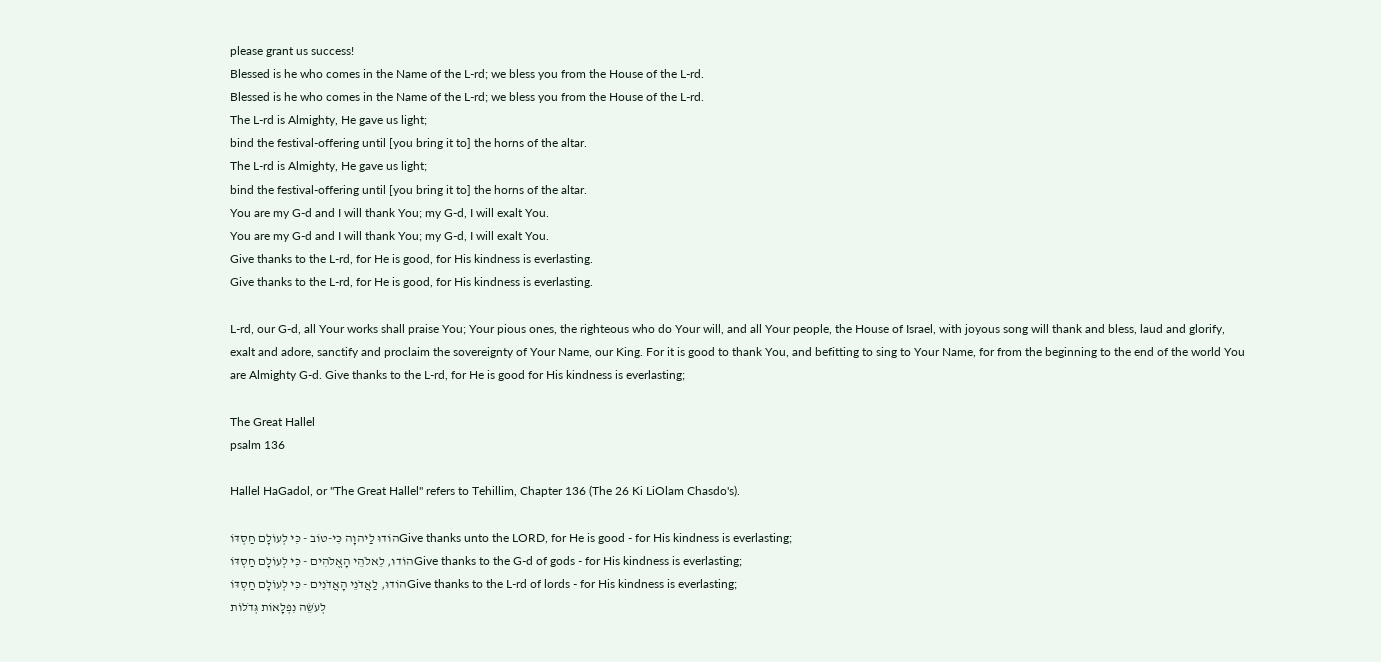please grant us success!
Blessed is he who comes in the Name of the L-rd; we bless you from the House of the L-rd.
Blessed is he who comes in the Name of the L-rd; we bless you from the House of the L-rd.
The L-rd is Almighty, He gave us light;
bind the festival-offering until [you bring it to] the horns of the altar.
The L-rd is Almighty, He gave us light;
bind the festival-offering until [you bring it to] the horns of the altar.
You are my G-d and I will thank You; my G-d, I will exalt You.
You are my G-d and I will thank You; my G-d, I will exalt You.
Give thanks to the L-rd, for He is good, for His kindness is everlasting.
Give thanks to the L-rd, for He is good, for His kindness is everlasting.

L-rd, our G-d, all Your works shall praise You; Your pious ones, the righteous who do Your will, and all Your people, the House of Israel, with joyous song will thank and bless, laud and glorify, exalt and adore, sanctify and proclaim the sovereignty of Your Name, our King. For it is good to thank You, and befitting to sing to Your Name, for from the beginning to the end of the world You are Almighty G-d. Give thanks to the L-rd, for He is good for His kindness is everlasting;

The Great Hallel
psalm 136

Hallel HaGadol, or "The Great Hallel" refers to Tehillim, Chapter 136 (The 26 Ki LiOlam Chasdo's).

הוֹדוּ לַיהוָה כִּי-טוֹב - כִּי לְעוֹלָם חַסְדּוֹGive thanks unto the LORD, for He is good - for His kindness is everlasting;
הוֹדוּ, לֵאלֹהֵי הָאֱלֹהִים - כִּי לְעוֹלָם חַסְדּוֹGive thanks to the G-d of gods - for His kindness is everlasting;
הוֹדוּ, לַאֲדֹנֵי הָאֲדֹנִים - כִּי לְעוֹלָם חַסְדּוֹGive thanks to the L-rd of lords - for His kindness is everlasting;
לְעֹשֵׂה נִפְלָאוֹת גְּדֹלוֹת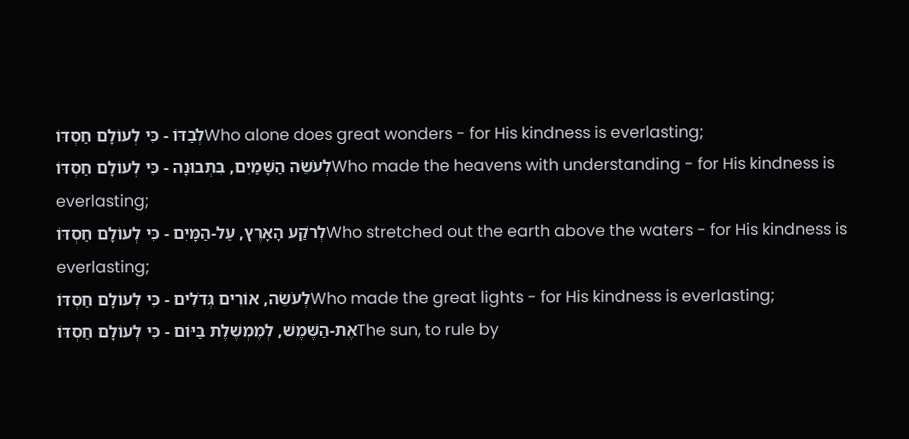לְבַדּוֹ - כִּי לְעוֹלָם חַסְדּוֹWho alone does great wonders - for His kindness is everlasting;
לְעֹשֵׂה הַשָּׁמַיִם, בִּתְבוּנָה - כִּי לְעוֹלָם חַסְדּוֹWho made the heavens with understanding - for His kindness is everlasting;
לְרֹקַע הָאָרֶץ, עַל-הַמָּיִם - כִּי לְעוֹלָם חַסְדּוֹWho stretched out the earth above the waters - for His kindness is everlasting;
לְעֹשֵׂה, אוֹרִים גְּדֹלִים - כִּי לְעוֹלָם חַסְדּוֹWho made the great lights - for His kindness is everlasting;
אֶת-הַשֶּׁמֶשׁ, לְמֶמְשֶׁלֶת בַּיּוֹם - כִּי לְעוֹלָם חַסְדּוֹThe sun, to rule by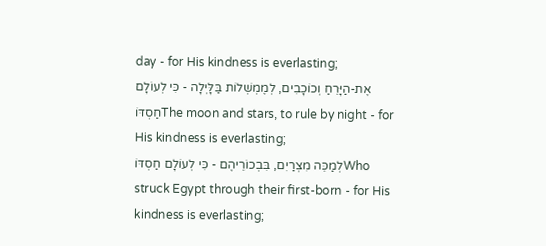day - for His kindness is everlasting;
אֶת-הַיָּרֵחַ וְכוֹכָבִים, לְמֶמְשְׁלוֹת בַּלָּיְלָה - כִּי לְעוֹלָם חַסְדּוֹThe moon and stars, to rule by night - for His kindness is everlasting;
לְמַכֵּה מִצְרַיִם, בִּבְכוֹרֵיהֶם - כִּי לְעוֹלָם חַסְדּוֹWho struck Egypt through their first-born - for His kindness is everlasting;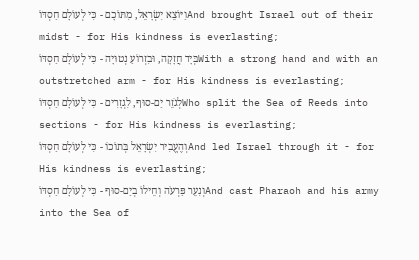וַיּוֹצֵא יִשְׂרָאֵל, מִתּוֹכָם - כִּי לְעוֹלָם חַסְדּוֹAnd brought Israel out of their midst - for His kindness is everlasting;
בְּיָד חֲזָקָה, וּבִזְרוֹעַ נְטוּיָה - כִּי לְעוֹלָם חַסְדּוֹWith a strong hand and with an outstretched arm - for His kindness is everlasting;
לְגֹזֵר יַם-סוּף, לִגְזָרִים - כִּי לְעוֹלָם חַסְדּוֹWho split the Sea of Reeds into sections - for His kindness is everlasting;
וְהֶעֱבִיר יִשְׂרָאֵל בְּתוֹכוֹ - כִּי לְעוֹלָם חַסְדּוֹAnd led Israel through it - for His kindness is everlasting;
וְנִעֵר פַּרְעֹה וְחֵילוֹ בְיַם-סוּף - כִּי לְעוֹלָם חַסְדּוֹAnd cast Pharaoh and his army into the Sea of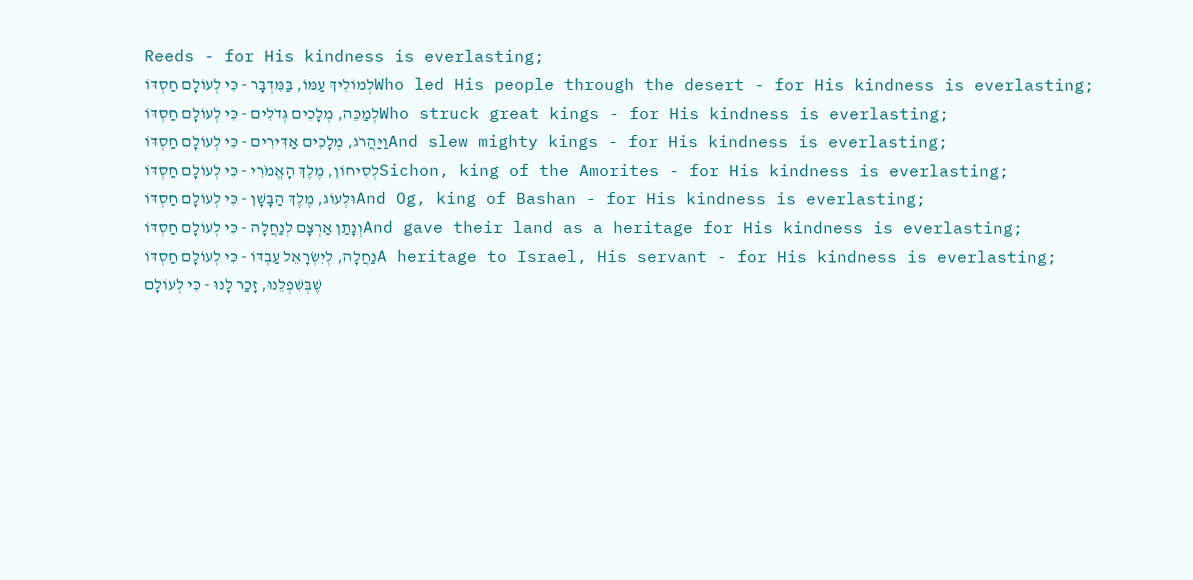Reeds - for His kindness is everlasting;
לְמוֹלִיךְ עַמּוֹ, בַּמִּדְבָּר - כִּי לְעוֹלָם חַסְדּוֹWho led His people through the desert - for His kindness is everlasting;
לְמַכֵּה, מְלָכִים גְּדֹלִים - כִּי לְעוֹלָם חַסְדּוֹWho struck great kings - for His kindness is everlasting;
וַיַּהֲרֹג, מְלָכִים אַדִּירִים - כִּי לְעוֹלָם חַסְדּוֹAnd slew mighty kings - for His kindness is everlasting;
לְסִיחוֹן, מֶלֶךְ הָאֱמֹרִי - כִּי לְעוֹלָם חַסְדּוֹSichon, king of the Amorites - for His kindness is everlasting;
וּלְעוֹג, מֶלֶךְ הַבָּשָׁן - כִּי לְעוֹלָם חַסְדּוֹAnd Og, king of Bashan - for His kindness is everlasting;
וְנָתַן אַרְצָם לְנַחֲלָה - כִּי לְעוֹלָם חַסְדּוֹAnd gave their land as a heritage for His kindness is everlasting;
נַחֲלָה, לְיִשְׂרָאֵל עַבְדּוֹ - כִּי לְעוֹלָם חַסְדּוֹA heritage to Israel, His servant - for His kindness is everlasting;
שֶׁבְּשִׁפְלֵנוּ, זָכַר לָנוּ - כִּי לְעוֹלָם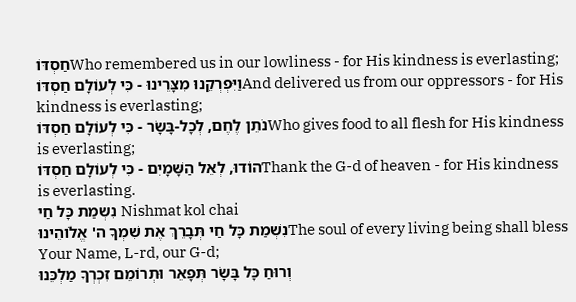חַסְדּוֹWho remembered us in our lowliness - for His kindness is everlasting;
וַיִּפְרְקֵנוּ מִצָּרֵינוּ - כִּי לְעוֹלָם חַסְדּוֹAnd delivered us from our oppressors - for His kindness is everlasting;
נֹתֵן לֶחֶם, לְכָל-בָּשָׂר - כִּי לְעוֹלָם חַסְדּוֹWho gives food to all flesh for His kindness is everlasting;
הוֹדוּ, לְאֵל הַשָּׁמָיִם - כִּי לְעוֹלָם חַסְדּוֹThank the G-d of heaven - for His kindness is everlasting.
נִשְמַת כָּל חַי Nishmat kol chai
נִשְׁמַת כָּל חַי תְּבָרֵךְ אֶת שִׁמְךָ ה' אֱלֹוהֵינוּThe soul of every living being shall bless Your Name, L-rd, our G-d;
וְרוּחַ כָּל בָּשָׂר תְּפָאֵר וּתְרוֹמֵם זִכְרְךָ מַלְכֵּנוּ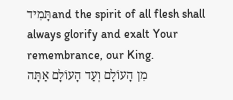תָּמִידand the spirit of all flesh shall always glorify and exalt Your remembrance, our King.
מִן הָעוֹלָם וְעַד הָעוֹלָם אַתָּה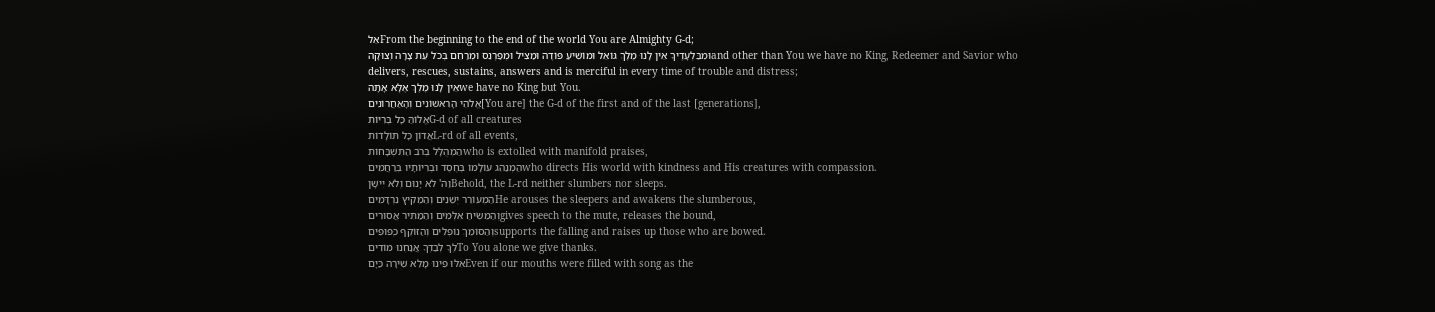אֵלFrom the beginning to the end of the world You are Almighty G-d;
וּמִבַּלְעָדֶיךָ אֵין לָנוּ מֶלֶךְ גּוֹאֵל וּמוֹשִׁיעַ פּוֹדֶה וּמַצִּיל וּמְפַרְנֵס וּמְרַחֵם בְּכֹל עֵת צָרָה וְצוּקָהand other than You we have no King, Redeemer and Savior who delivers, rescues, sustains, answers and is merciful in every time of trouble and distress;
אֵין לָנוּ מֶלֶךְ אֶלָּא אָתָּהwe have no King but You.
אֱלֹהֵי הָרִאשׁוֹנִים וְהָאַחֲרוֹנִים[You are] the G-d of the first and of the last [generations],
אֱלוֹהַּ כָּל בְּרִיּוֹתG-d of all creatures
אֲדוֹן כָּל תּוֹלָדוֹתL-rd of all events,
הַמְהֻלָּל בְּרֹב הַתִּשְׁבָּחוֹתwho is extolled with manifold praises,
הַמְנַהֵג עוֹלָמוֹ בְּחֶסֶד וּבְרִיּוֹתָיו בְּרַחֲמִיםwho directs His world with kindness and His creatures with compassion.
וַה' לֹא יָנוּם וְלֹא יִישָׁןBehold, the L-rd neither slumbers nor sleeps.
הַמְעוֹרֵר יְשֵׁנִים וְהַמֵּקִיץ נִרְדָּמִיםHe arouses the sleepers and awakens the slumberous,
וְהַמֵּשִׂיחַ אִלְּמִים וְהַמַּתִּיר אֲסוּרִיםgives speech to the mute, releases the bound,
וְהַסּוֹמֵךְ נוֹפְלִים וְהַזּוֹקֵף כְּפוּפִיםsupports the falling and raises up those who are bowed.
לְךָ לְבַדְּךָ אֲנַחְנוּ מוֹדִיםTo You alone we give thanks.
אִלּוּ פִינוּ מָלֵא שִׁירָה כַּיָּםEven if our mouths were filled with song as the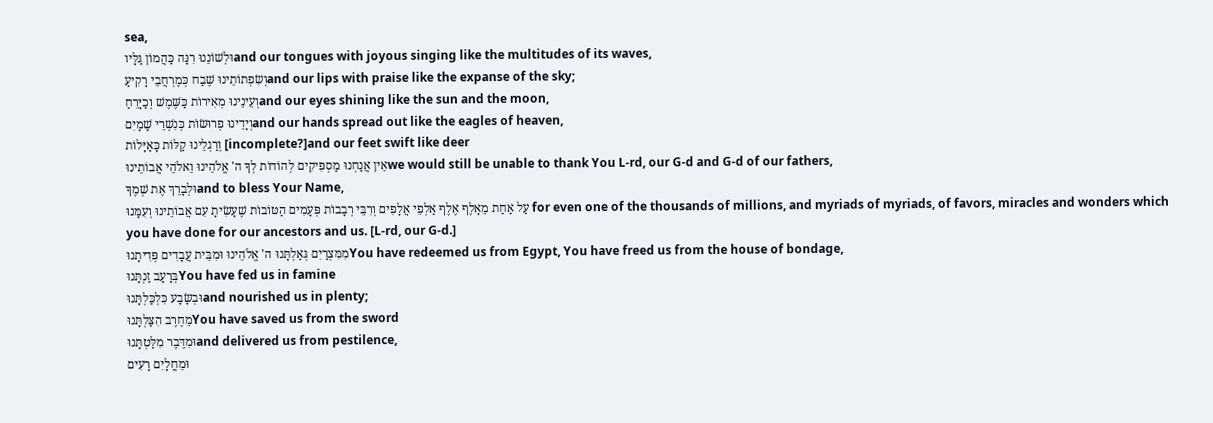sea,
וּלְשׁוֹנֵנוּ רִנָּה כַּהֲמוֹן גַּלָּיוand our tongues with joyous singing like the multitudes of its waves,
וְשִׂפְתוֹתֵינוּ שֶׁבַח כְּמֶרְחֲבֵי רָקִיעַand our lips with praise like the expanse of the sky;
וְעֵינֵינוּ מְאִירוֹת כַּשֶּׁמֶשׁ וְכַיָּרֵחַand our eyes shining like the sun and the moon,
וְיָדֵינוּ פְרוּשׂוֹת כְּנִשְׁרֵי שָׁמָיִםand our hands spread out like the eagles of heaven,
וְרַגְלֵינוּ קַלּוֹת כָּאַיָּלוֹת [incomplete?]and our feet swift like deer
אֵין אֲנַחְנוּ מַסְפִּיקִים לְהוֹדוֹת לְךָ ה' אֱלֹהֵינוּ וֵאלֹהֵי אֲבוֹתֵינוּwe would still be unable to thank You L-rd, our G-d and G-d of our fathers,
וּלְבָרֵךְ אֶת שְׁמֶךָand to bless Your Name,
עַל אַחַת מֵאָלֶף אֶלֶף אַלְפֵי אֲלָפִים וְרִבֵּי רְבָבוֹת פְּעָמִים הַטּוֹבוֹת שֶׁעָשִׂיתָ עִם אֲבוֹתֵינוּ וְעִמָּנוּ for even one of the thousands of millions, and myriads of myriads, of favors, miracles and wonders which you have done for our ancestors and us. [L-rd, our G-d.]
מִמִּצְרַיִם גְּאַלְתָּנוּ ה' אֱלֹהֵינוּ וּמִבֵּית עֲבָדִים פְּדִיתָנוּYou have redeemed us from Egypt, You have freed us from the house of bondage,
בְּרָעָב זַנְתָּנוּYou have fed us in famine
וּבְשָׂבָע כִּלְכַּלְתָּנוּand nourished us in plenty;
מֵחֶרֶב הִצַּלְתָּנוּYou have saved us from the sword
וּמִדֶּבֶר מִלַּטְתָּנוּand delivered us from pestilence,
וּמֵחֳלָיִם רָעִים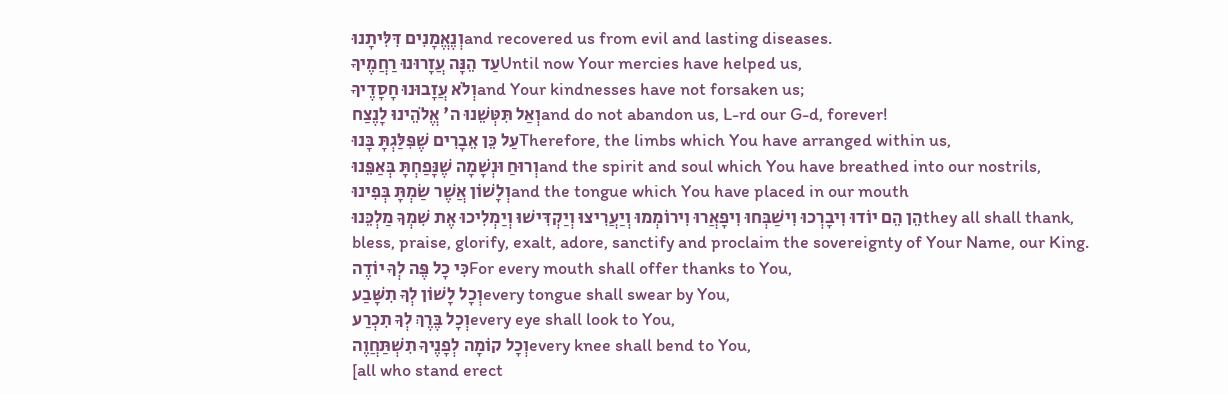וְנֶאֱמָנִים דִּלִּיתָנוּand recovered us from evil and lasting diseases.
עַד הֵנָּה עֲזָרוּנוּ רַחֲמֶיךָUntil now Your mercies have helped us,
וְלֹא עֲזָבוּנוּ חָסָדֶיךָand Your kindnesses have not forsaken us;
וְאַל תִּטְּשֵׁנוּ ה' אֱלֹהֵינוּ לָנֶצַחand do not abandon us, L-rd our G-d, forever!
עַל כֵּן אֵבָרִים שֶׁפִּלַּגְתָּ בָּנוּTherefore, the limbs which You have arranged within us,
וְרוּחַ וּנְשָׁמָה שֶׁנָּפַחְתָּ בְּאַפֵּנוּand the spirit and soul which You have breathed into our nostrils,
וְלָשׁוֹן אֲשֶׁר שַׂמְתָּ בְּפִינוּand the tongue which You have placed in our mouth
הֵן הֵם יוֹדוּ וִיבָרְכוּ וִישַׁבְּחוּ וִיפָאֲרוּ וִירוֹמְמוּ וְיַעֲרִיצוּ וְיַקְדִּישׁוּ וְיַמְלִיכוּ אֶת שִׁמְךָ מַלְכֵּנוּthey all shall thank, bless, praise, glorify, exalt, adore, sanctify and proclaim the sovereignty of Your Name, our King.
כִּי כָל פֶּה לְךָ יוֹדֶהFor every mouth shall offer thanks to You,
וְכָל לָשׁוֹן לְךָ תִשָּׁבַעevery tongue shall swear by You,
וְכָל בֶּרֶךְ לְךָ תִכְרַעevery eye shall look to You,
וְכָל קוֹמָה לְפָנֶיךָ תִשְׁתַּחֲוֶהevery knee shall bend to You,
[all who stand erect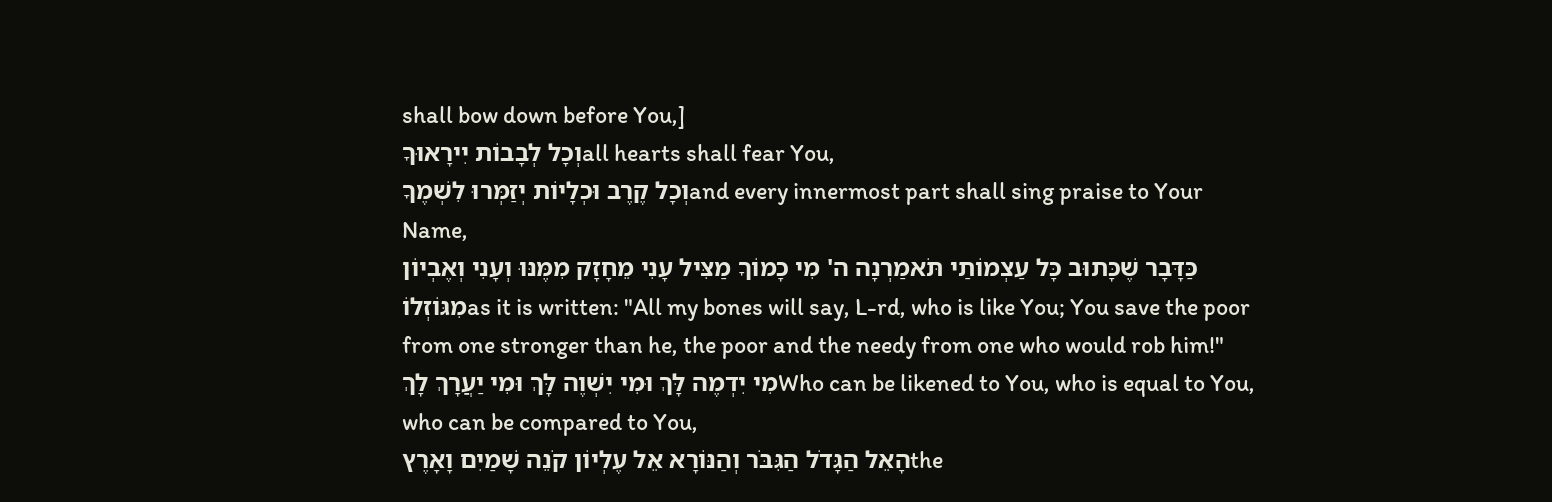shall bow down before You,]
וְכָל לְבָבוֹת יִירָאוּךָall hearts shall fear You,
וְכָל קֶרֶב וּכְלָיוֹת יְזַמְּרוּ לִשְׁמֶךָand every innermost part shall sing praise to Your Name,
כַּדָּבָר שֶׁכָּתוּב כָּל עַצְמוֹתַי תֹּאמַרְנָה ה' מִי כָמוֹךָ מַצִּיל עָנִי מֵחָזָק מִמֶּנּוּ וְעָנִי וְאֶבְיוֹן מִגּוֹזְלוֹas it is written: "All my bones will say, L-rd, who is like You; You save the poor from one stronger than he, the poor and the needy from one who would rob him!"
מִי יִדְמֶה לָּךְ וּמִי יִשְׁוֶה לָּךְ וּמִי יַעֲרָךְ לָךְWho can be likened to You, who is equal to You, who can be compared to You,
הָאֵל הַגָּדֹל הַגִּבֹּר וְהַנּוֹרָא אֵל עֶלְיוֹן קֹנֵה שָׁמַיִם וָאָרֶץthe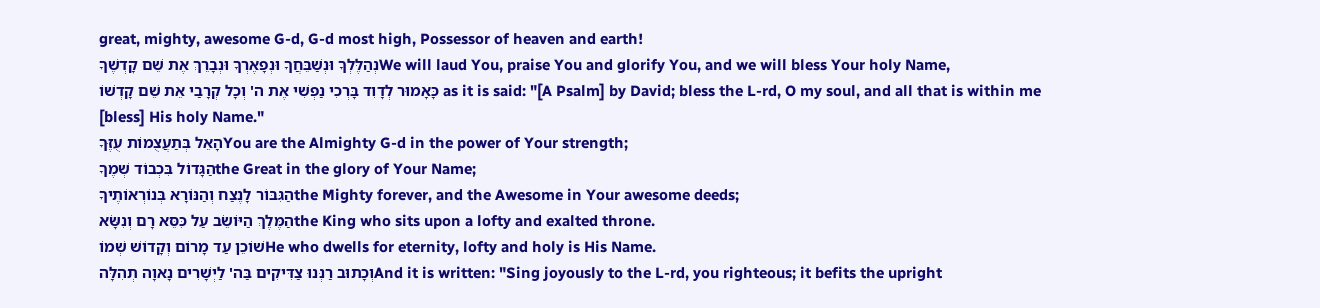great, mighty, awesome G-d, G-d most high, Possessor of heaven and earth!
נְהַלֶּלְךָ וּנְשַׁבֵּחֲךָ וּנְפָאֶרְךָ וּנְבָרֵךְ אֶת שֵׁם קָדְשֶׁךָWe will laud You, praise You and glorify You, and we will bless Your holy Name,
כָּאָמוּר לְדָוִד בָּרְכִי נַפְשִׁי אֶת ה' וְכָל קְרָבַי אֵת שֵׁם קָדְשׁוֹ as it is said: "[A Psalm] by David; bless the L-rd, O my soul, and all that is within me [bless] His holy Name."
הָאֵל בְּתַעֲצֻמוֹת עֻזֶּךָYou are the Almighty G-d in the power of Your strength;
הַגָּדוֹל בִּכְבוֹד שְׁמֶךָthe Great in the glory of Your Name;
הַגִּבּוֹר לָנֶצַח וְהַנּוֹרָא בְּנוֹרְאוֹתֶיךָthe Mighty forever, and the Awesome in Your awesome deeds;
הַמֶּלֶךְ הַיּוֹשֵׂב עַל כִּסֵּא רָם וְנִשָּׂאthe King who sits upon a lofty and exalted throne.
שׁוֹכֵן עַד מָרוֹם וְקָדוֹשׁ שְׁמוֹHe who dwells for eternity, lofty and holy is His Name.
וְכָתוּב רַנְּנוּ צַדִּיקִים בַּה' לַיְשָׁרִים נָאוָה תְהִלָּהAnd it is written: "Sing joyously to the L-rd, you righteous; it befits the upright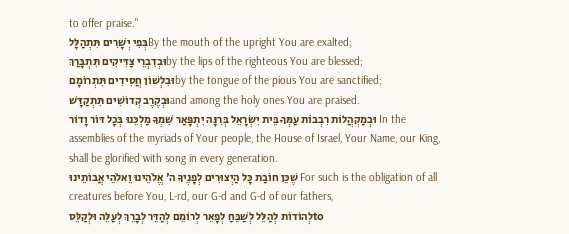to offer praise."
בְּפִי יְשָׁרִים תִּתְהַלָּלBy the mouth of the upright You are exalted;
וּבְדִבְרֵי צַדִּיקִים תִּתְבָּרַךְby the lips of the righteous You are blessed;
וּבִלְשׁוֹן חֲסִידִים תִּתְרוֹמָםby the tongue of the pious You are sanctified;
וּבְקֶרֶב קְדוֹשִׁים תִּתְקַדָּשׁand among the holy ones You are praised.
וּבְמַקְהֲלוֹת רִבְבוֹת עַמְּךָ בֵּית יִשְׂרָאֵל בְּרִנָּה יִתְפָּאַר שִׁמְךָ מַלְכֵּנוּ בְּכָל דּוֹר וָדוֹר In the assemblies of the myriads of Your people, the House of Israel, Your Name, our King, shall be glorified with song in every generation.
שֶׁכֵּן חוֹבַת כָּל הַיְצוּרִים לְפָנֶיךָ ה' אֱלֹהֵינוּ וֵאלֹהֵי אֲבוֹתֵינוּ For such is the obligation of all creatures before You, L-rd, our G-d and G-d of our fathers,
לְהוֹדוֹת לְהַלֵּל לְשַׁבֵּחַ לְפָאֵר לְרוֹמֵם לְהַדֵּר לְבָרֵךְ לְעַלֵּה וּלְקַלֵּסto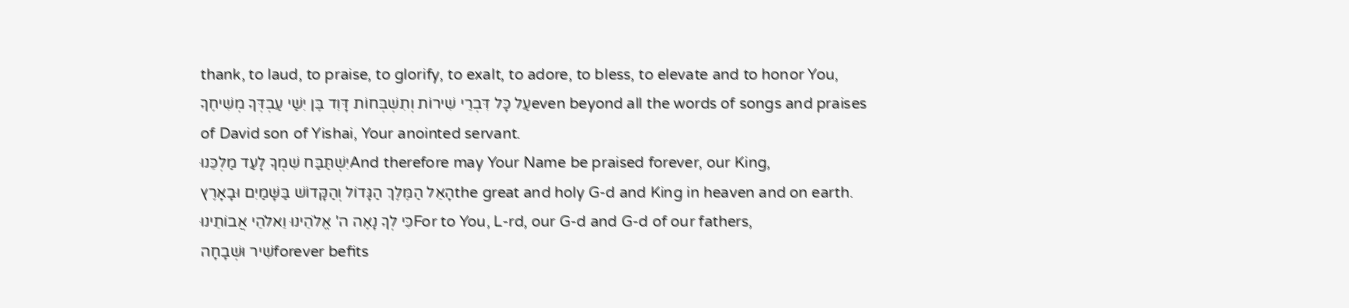thank, to laud, to praise, to glorify, to exalt, to adore, to bless, to elevate and to honor You,
עַל כָּל דִּבְרֵי שִׁירוֹת וְתִשְׁבְּחוֹת דָּוִד בֶּן יִשַׁי עַבְדְּךָ מְשִׁיחֶךָeven beyond all the words of songs and praises of David son of Yishai, Your anointed servant.
יִשְׁתַּבַּח שִׁמְךָ לָעַד מַלְכֵּנוּAnd therefore may Your Name be praised forever, our King,
הָאֵל הַמֶּלֶךְ הַגָּדוֹל וְהַקָּדוֹשׁ בַּשָּׁמַיִם וּבָאָרֶץthe great and holy G-d and King in heaven and on earth.
כִּי לְךָ נָאֶה ה' אֱלֹהֵינוּ וֵאלֹהֵי אֲבוֹתֵינוּFor to You, L-rd, our G-d and G-d of our fathers,
שִׁיר וּשְׁבָחָהforever befits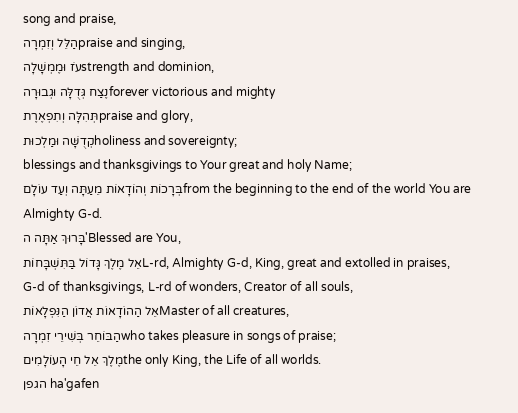song and praise,
הַלֵּל וְזִמְרָהpraise and singing,
עֹז וּמֶמְשָׁלָהstrength and dominion,
נֶצַח גְּדֻלָּה וּגְבוּרָהforever victorious and mighty
תְּהִלָּה וְתִפְאֶרֶתpraise and glory,
קְדֻשָּׁה וּמַלְכוּתholiness and sovereignty;
blessings and thanksgivings to Your great and holy Name;
בְּרָכוֹת וְהוֹדָאוֹת מֵעַתָּה וְעַד עוֹלָםfrom the beginning to the end of the world You are Almighty G-d.
בָּרוּךְ אַתָּה ה'Blessed are You,
אֵל מֶלֶךְ גָּדוֹל בַּתִּשְׁבָּחוֹתL-rd, Almighty G-d, King, great and extolled in praises,
G-d of thanksgivings, L-rd of wonders, Creator of all souls,
אֵל הַהוֹדָאוֹת אֲדוֹן הַנִּפְלָאוֹתMaster of all creatures,
הַבּוֹחֵר בְּשִׁירֵי זִמְרָהwho takes pleasure in songs of praise;
מֶלֶךְ אֵל חֵי הָעוֹלָמִיםthe only King, the Life of all worlds.
הגפן ha'gafen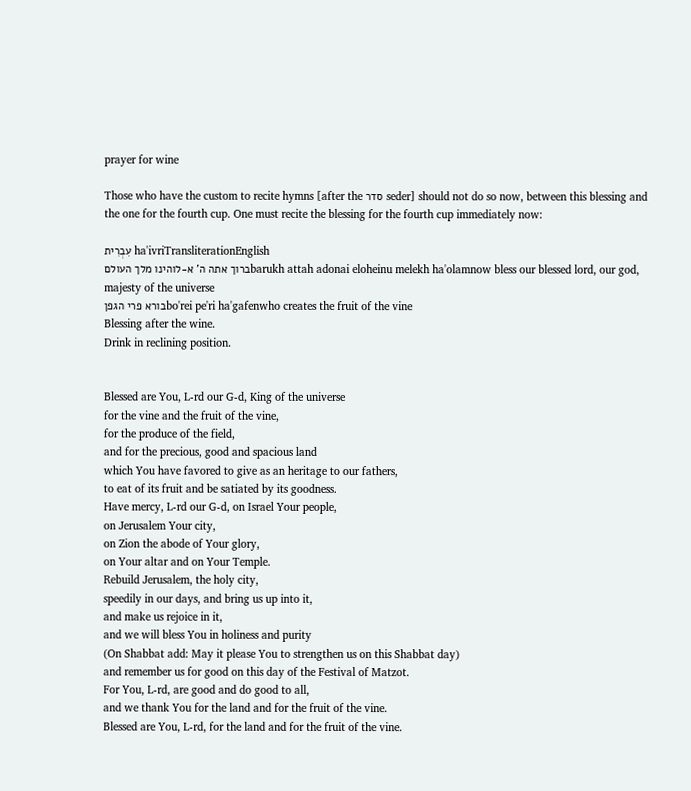prayer for wine

Those who have the custom to recite hymns [after the סדר seder] should not do so now, between this blessing and the one for the fourth cup. One must recite the blessing for the fourth cup immediately now:

עִבְרִית ha'ivriTransliterationEnglish
ברוך אתה ה' א‑לוהינו מלך העולםbarukh attah adonai eloheinu melekh ha'olamnow bless our blessed lord, our god, majesty of the universe
בורא פרי הגפןbo'rei pe'ri ha'gafenwho creates the fruit of the vine
Blessing after the wine.
Drink in reclining position.


Blessed are You, L-rd our G-d, King of the universe
for the vine and the fruit of the vine,
for the produce of the field,
and for the precious, good and spacious land
which You have favored to give as an heritage to our fathers,
to eat of its fruit and be satiated by its goodness.
Have mercy, L-rd our G-d, on Israel Your people,
on Jerusalem Your city,
on Zion the abode of Your glory,
on Your altar and on Your Temple.
Rebuild Jerusalem, the holy city,
speedily in our days, and bring us up into it,
and make us rejoice in it,
and we will bless You in holiness and purity
(On Shabbat add: May it please You to strengthen us on this Shabbat day)
and remember us for good on this day of the Festival of Matzot.
For You, L-rd, are good and do good to all,
and we thank You for the land and for the fruit of the vine.
Blessed are You, L-rd, for the land and for the fruit of the vine.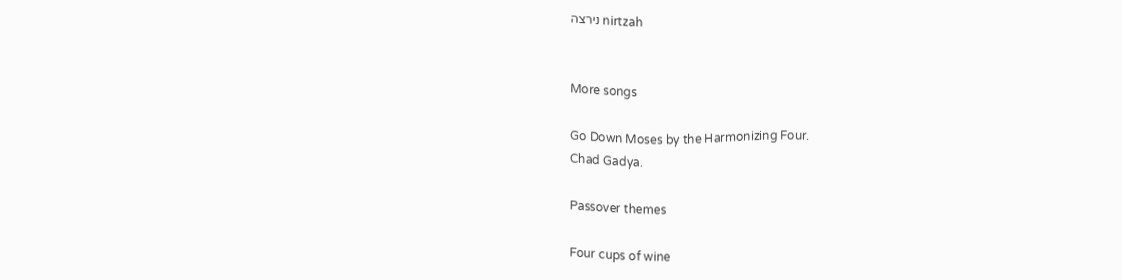נירצה nirtzah


More songs

Go Down Moses by the Harmonizing Four.
Chad Gadya.

Passover themes

Four cups of wine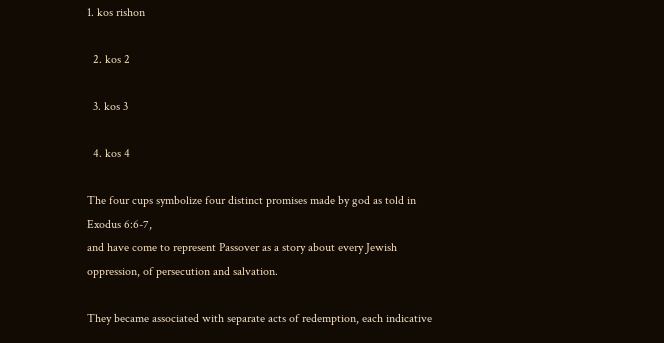1. kos rishon

  2. kos 2

  3. kos 3

  4. kos 4

The four cups symbolize four distinct promises made by god as told in Exodus 6:6-7,
and have come to represent Passover as a story about every Jewish oppression, of persecution and salvation.

They became associated with separate acts of redemption, each indicative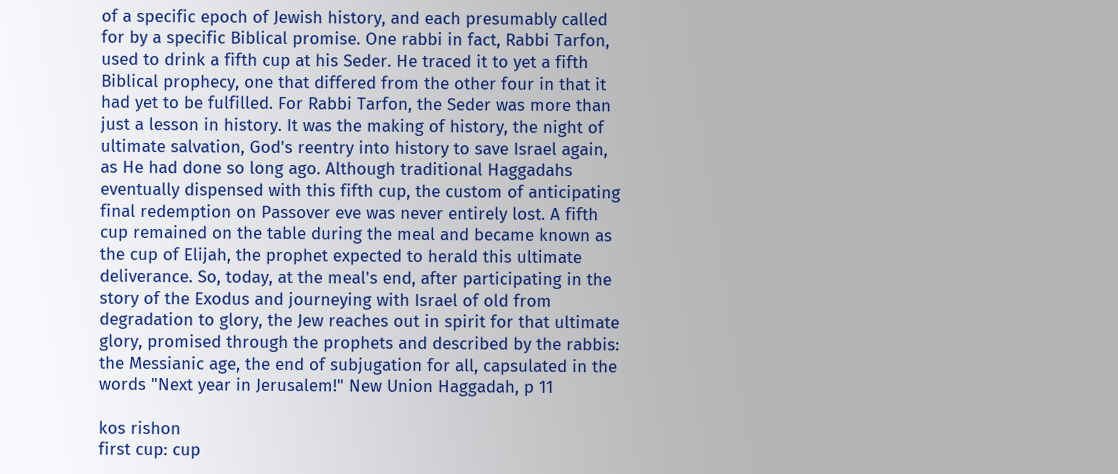of a specific epoch of Jewish history, and each presumably called for by a specific Biblical promise. One rabbi in fact, Rabbi Tarfon, used to drink a fifth cup at his Seder. He traced it to yet a fifth Biblical prophecy, one that differed from the other four in that it had yet to be fulfilled. For Rabbi Tarfon, the Seder was more than just a lesson in history. It was the making of history, the night of ultimate salvation, God's reentry into history to save Israel again, as He had done so long ago. Although traditional Haggadahs eventually dispensed with this fifth cup, the custom of anticipating final redemption on Passover eve was never entirely lost. A fifth cup remained on the table during the meal and became known as the cup of Elijah, the prophet expected to herald this ultimate deliverance. So, today, at the meal's end, after participating in the story of the Exodus and journeying with Israel of old from degradation to glory, the Jew reaches out in spirit for that ultimate glory, promised through the prophets and described by the rabbis: the Messianic age, the end of subjugation for all, capsulated in the words "Next year in Jerusalem!" New Union Haggadah, p 11

kos rishon
first cup: cup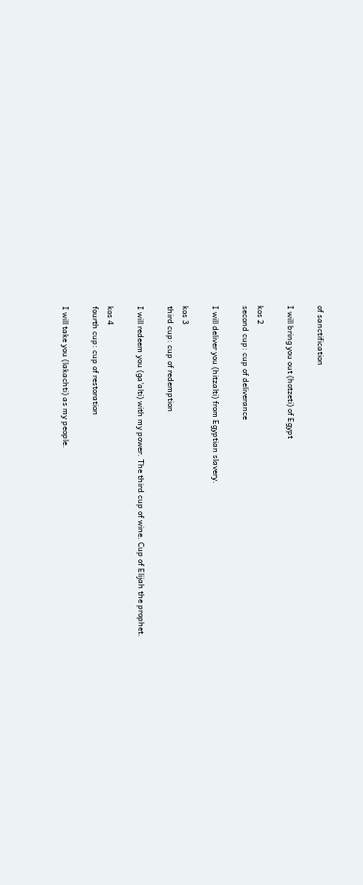of sanctification

I will bring you out (hotzeti) of Egypt

kos 2
second cup: cup of deliverance

I will deliver you (hitzalti) from Egyptian slavery.

kos 3
third cup: cup of redemption

I will redeem you (ga'alti) with my power. The third cup of wine. Cup of Elijah the prophet.

kos 4
fourth cup: cup of restoration

I will take you (lakachti) as my people.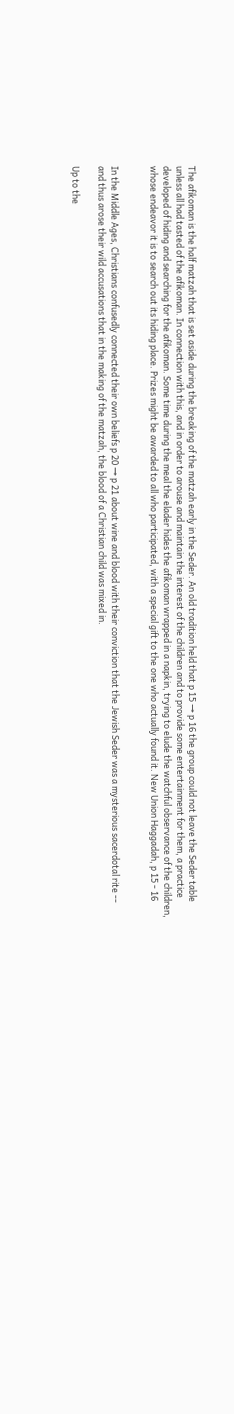The afikoman is the half matzah that is set aside during the breaking of the matzah early in the Seder. An old tradition held that p 15 → p 16 the group could not leave the Seder table unless all had tasted of the afikoman. In connection with this, and in order to arouse and maintain the interest of the children and to provide some entertainment for them, a practice developed of hiding and searching for the afikoman. Some time during the meal the elader hides the afikoman wrapped in a napkin, trying to elude the watchful observance of the children, whose endeavor it is to search out its hiding place. Prizes might be awarded to all who participated, with a special gift to the one who actually found it. New Union Haggadah, p 15 - 16


In the Middle Ages, Christians confusedly connected their own beliefs p 20 → p 21 about wine and blood with their conviction that the Jewish Seder was a mysterious sacerdotal rite -- and thus arose their wild accusations that in the making of the matzah, the blood of a Christian child was mixed in.

Up to the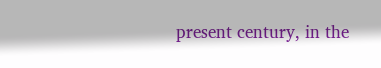present century, in the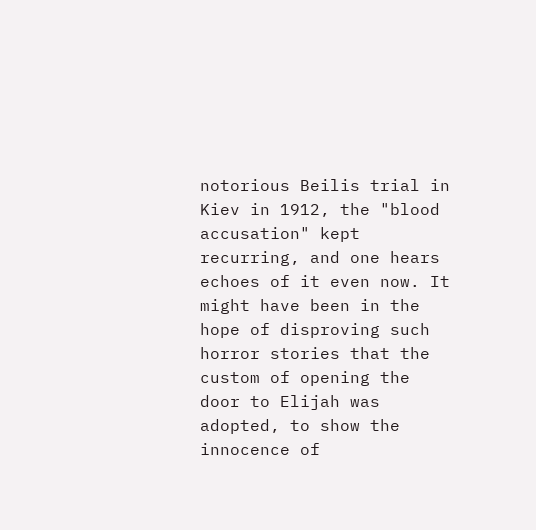notorious Beilis trial in Kiev in 1912, the "blood accusation" kept recurring, and one hears echoes of it even now. It might have been in the hope of disproving such horror stories that the custom of opening the door to Elijah was adopted, to show the innocence of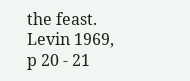the feast. Levin 1969, p 20 - 21